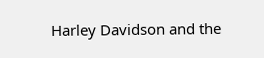Harley Davidson and the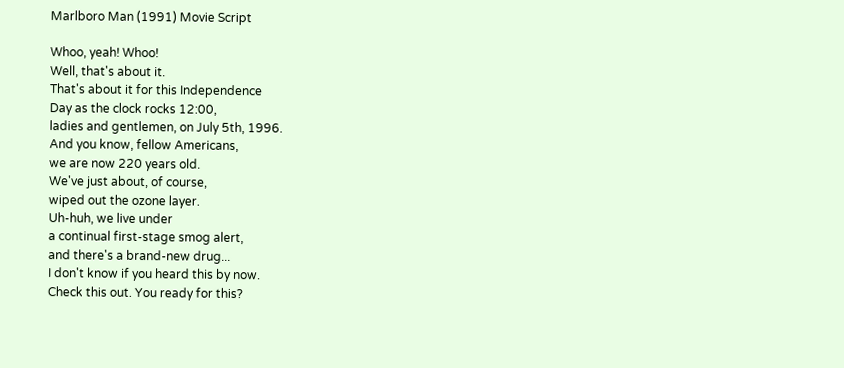Marlboro Man (1991) Movie Script

Whoo, yeah! Whoo!
Well, that's about it.
That's about it for this Independence
Day as the clock rocks 12:00,
ladies and gentlemen, on July 5th, 1996.
And you know, fellow Americans,
we are now 220 years old.
We've just about, of course,
wiped out the ozone layer.
Uh-huh, we live under
a continual first-stage smog alert,
and there's a brand-new drug...
I don't know if you heard this by now.
Check this out. You ready for this?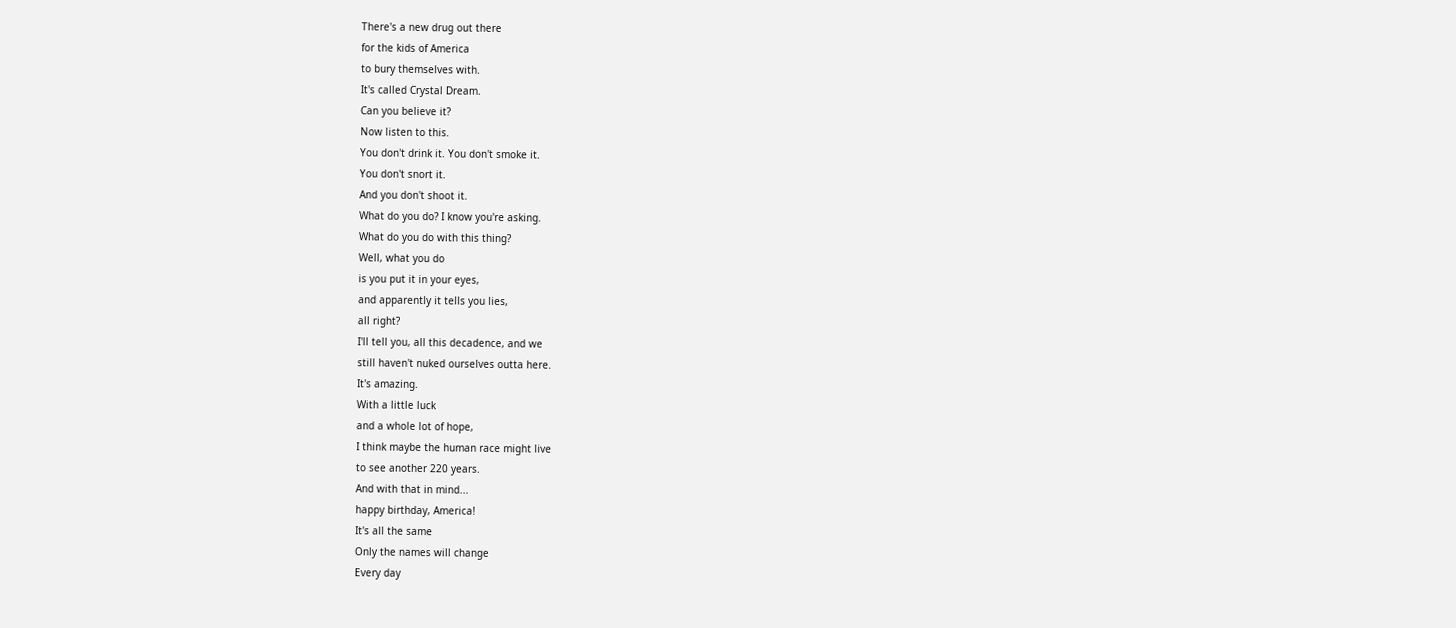There's a new drug out there
for the kids of America
to bury themselves with.
It's called Crystal Dream.
Can you believe it?
Now listen to this.
You don't drink it. You don't smoke it.
You don't snort it.
And you don't shoot it.
What do you do? I know you're asking.
What do you do with this thing?
Well, what you do
is you put it in your eyes,
and apparently it tells you lies,
all right?
I'll tell you, all this decadence, and we
still haven't nuked ourselves outta here.
It's amazing.
With a little luck
and a whole lot of hope,
I think maybe the human race might live
to see another 220 years.
And with that in mind...
happy birthday, America!
It's all the same
Only the names will change
Every day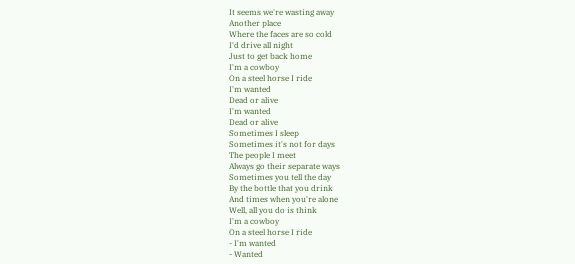It seems we're wasting away
Another place
Where the faces are so cold
I'd drive all night
Just to get back home
I'm a cowboy
On a steel horse I ride
I'm wanted
Dead or alive
I'm wanted
Dead or alive
Sometimes I sleep
Sometimes it's not for days
The people I meet
Always go their separate ways
Sometimes you tell the day
By the bottle that you drink
And times when you're alone
Well, all you do is think
I'm a cowboy
On a steel horse I ride
- I'm wanted
- Wanted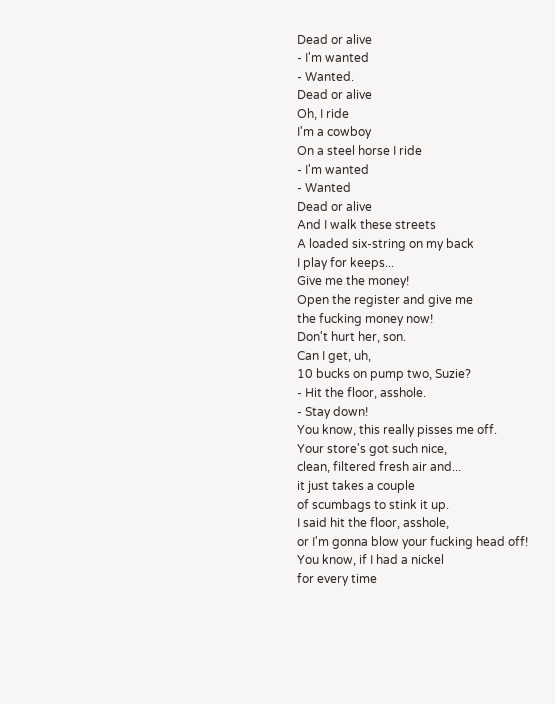Dead or alive
- I'm wanted
- Wanted.
Dead or alive
Oh, I ride
I'm a cowboy
On a steel horse I ride
- I'm wanted
- Wanted
Dead or alive
And I walk these streets
A loaded six-string on my back
I play for keeps...
Give me the money!
Open the register and give me
the fucking money now!
Don't hurt her, son.
Can I get, uh,
10 bucks on pump two, Suzie?
- Hit the floor, asshole.
- Stay down!
You know, this really pisses me off.
Your store's got such nice,
clean, filtered fresh air and...
it just takes a couple
of scumbags to stink it up.
I said hit the floor, asshole,
or I'm gonna blow your fucking head off!
You know, if I had a nickel
for every time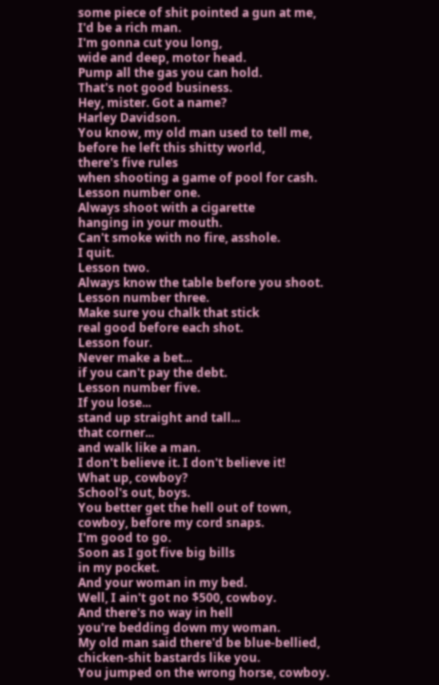some piece of shit pointed a gun at me,
I'd be a rich man.
I'm gonna cut you long,
wide and deep, motor head.
Pump all the gas you can hold.
That's not good business.
Hey, mister. Got a name?
Harley Davidson.
You know, my old man used to tell me,
before he left this shitty world,
there's five rules
when shooting a game of pool for cash.
Lesson number one.
Always shoot with a cigarette
hanging in your mouth.
Can't smoke with no fire, asshole.
I quit.
Lesson two.
Always know the table before you shoot.
Lesson number three.
Make sure you chalk that stick
real good before each shot.
Lesson four.
Never make a bet...
if you can't pay the debt.
Lesson number five.
If you lose...
stand up straight and tall...
that corner...
and walk like a man.
I don't believe it. I don't believe it!
What up, cowboy?
School's out, boys.
You better get the hell out of town,
cowboy, before my cord snaps.
I'm good to go.
Soon as I got five big bills
in my pocket.
And your woman in my bed.
Well, I ain't got no $500, cowboy.
And there's no way in hell
you're bedding down my woman.
My old man said there'd be blue-bellied,
chicken-shit bastards like you.
You jumped on the wrong horse, cowboy.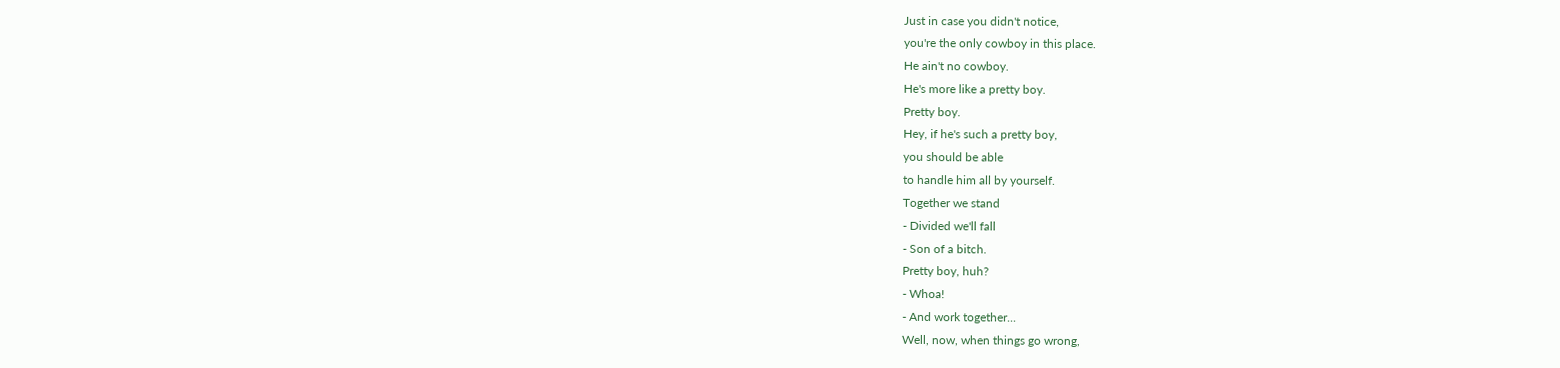Just in case you didn't notice,
you're the only cowboy in this place.
He ain't no cowboy.
He's more like a pretty boy.
Pretty boy.
Hey, if he's such a pretty boy,
you should be able
to handle him all by yourself.
Together we stand
- Divided we'll fall
- Son of a bitch.
Pretty boy, huh?
- Whoa!
- And work together...
Well, now, when things go wrong,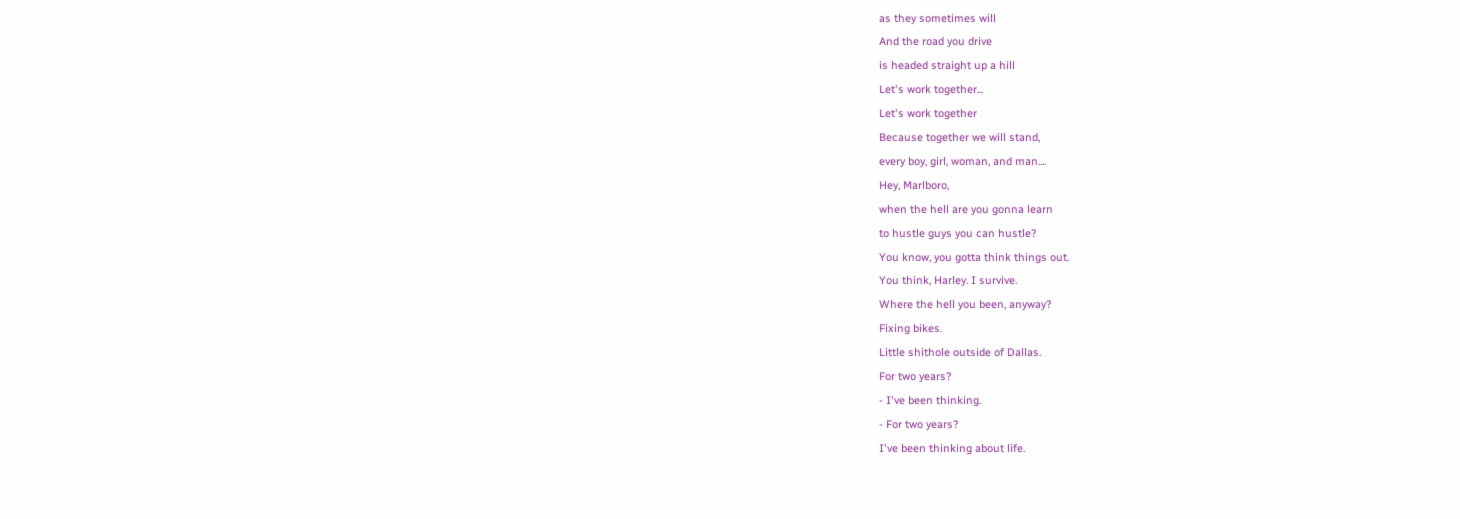as they sometimes will
And the road you drive
is headed straight up a hill
Let's work together...
Let's work together
Because together we will stand,
every boy, girl, woman, and man....
Hey, Marlboro,
when the hell are you gonna learn
to hustle guys you can hustle?
You know, you gotta think things out.
You think, Harley. I survive.
Where the hell you been, anyway?
Fixing bikes.
Little shithole outside of Dallas.
For two years?
- I've been thinking.
- For two years?
I've been thinking about life.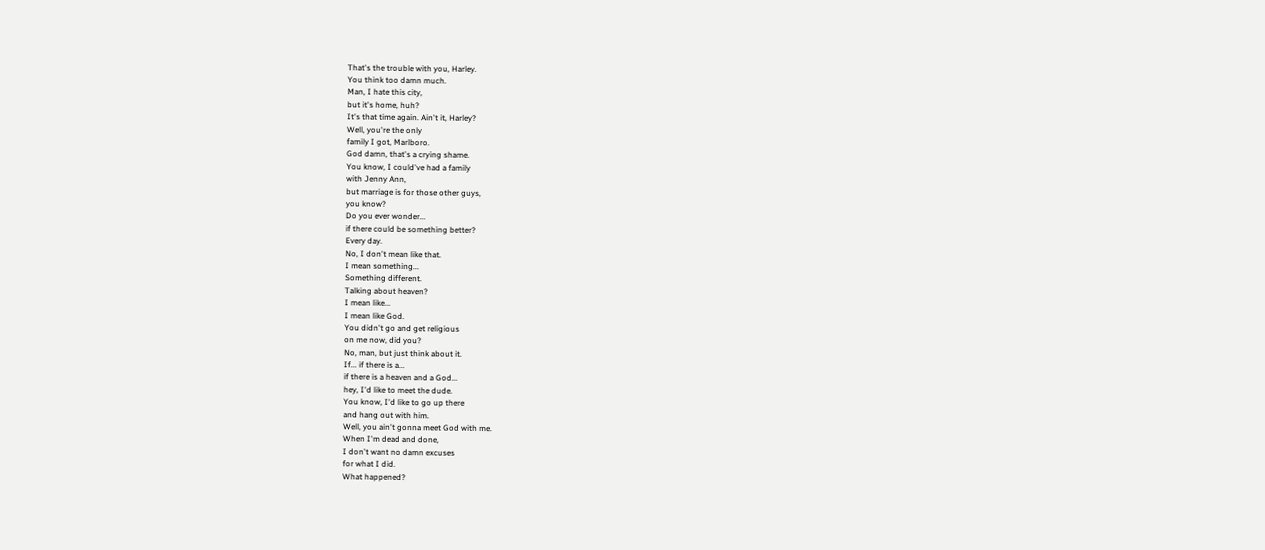That's the trouble with you, Harley.
You think too damn much.
Man, I hate this city,
but it's home, huh?
It's that time again. Ain't it, Harley?
Well, you're the only
family I got, Marlboro.
God damn, that's a crying shame.
You know, I could've had a family
with Jenny Ann,
but marriage is for those other guys,
you know?
Do you ever wonder...
if there could be something better?
Every day.
No, I don't mean like that.
I mean something...
Something different.
Talking about heaven?
I mean like...
I mean like God.
You didn't go and get religious
on me now, did you?
No, man, but just think about it.
If... if there is a...
if there is a heaven and a God...
hey, I'd like to meet the dude.
You know, I'd like to go up there
and hang out with him.
Well, you ain't gonna meet God with me.
When I'm dead and done,
I don't want no damn excuses
for what I did.
What happened?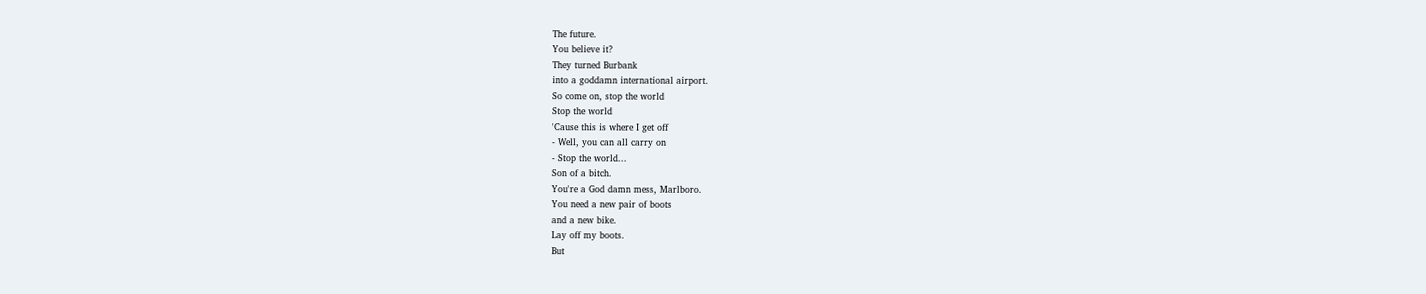The future.
You believe it?
They turned Burbank
into a goddamn international airport.
So come on, stop the world
Stop the world
'Cause this is where I get off
- Well, you can all carry on
- Stop the world...
Son of a bitch.
You're a God damn mess, Marlboro.
You need a new pair of boots
and a new bike.
Lay off my boots.
But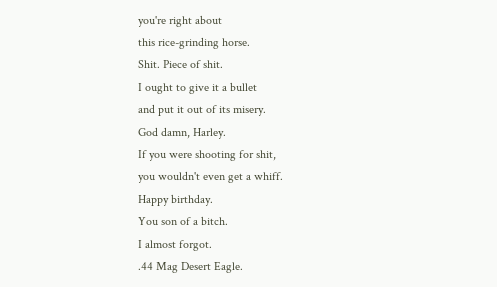you're right about
this rice-grinding horse.
Shit. Piece of shit.
I ought to give it a bullet
and put it out of its misery.
God damn, Harley.
If you were shooting for shit,
you wouldn't even get a whiff.
Happy birthday.
You son of a bitch.
I almost forgot.
.44 Mag Desert Eagle.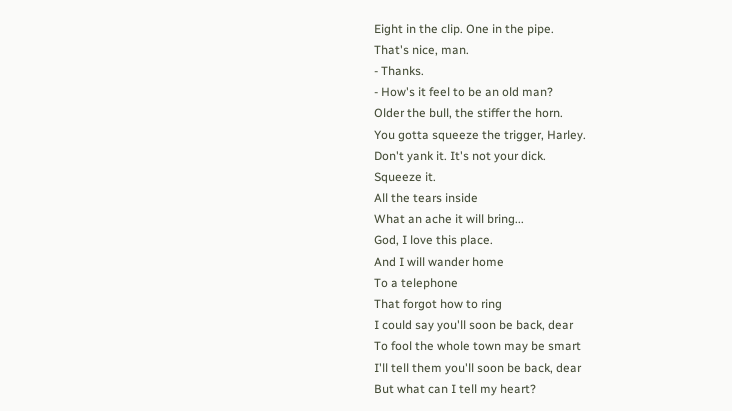Eight in the clip. One in the pipe.
That's nice, man.
- Thanks.
- How's it feel to be an old man?
Older the bull, the stiffer the horn.
You gotta squeeze the trigger, Harley.
Don't yank it. It's not your dick.
Squeeze it.
All the tears inside
What an ache it will bring...
God, I love this place.
And I will wander home
To a telephone
That forgot how to ring
I could say you'll soon be back, dear
To fool the whole town may be smart
I'll tell them you'll soon be back, dear
But what can I tell my heart?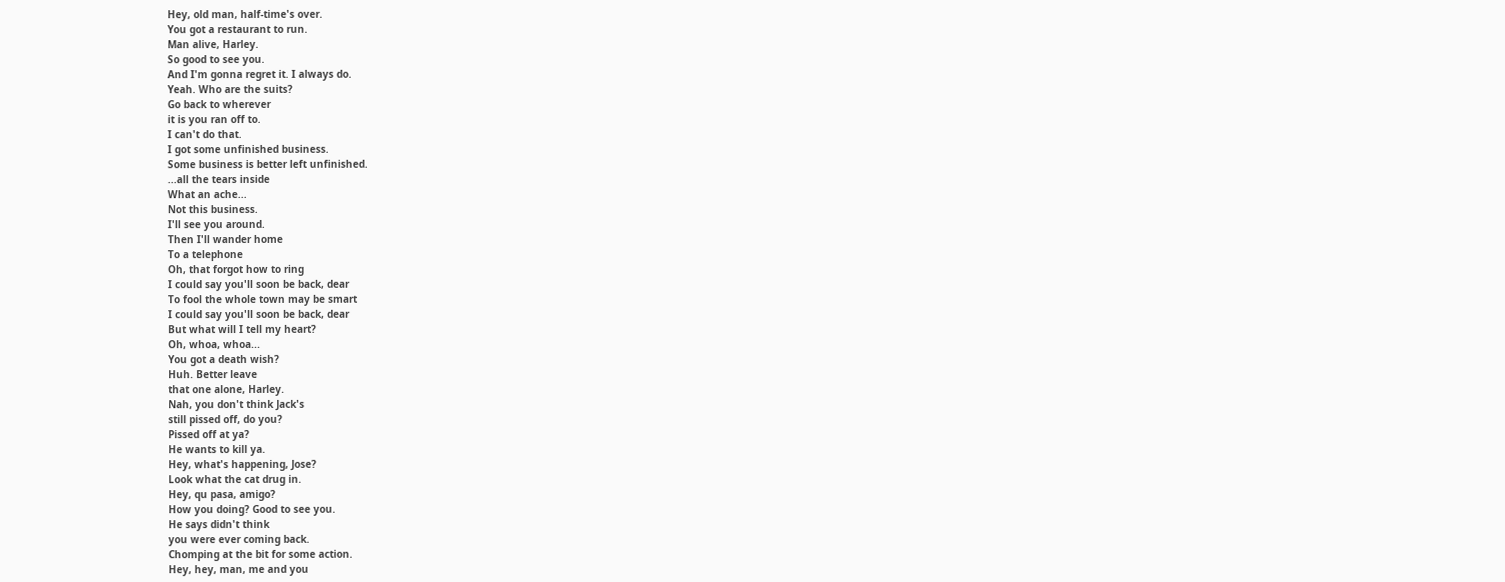Hey, old man, half-time's over.
You got a restaurant to run.
Man alive, Harley.
So good to see you.
And I'm gonna regret it. I always do.
Yeah. Who are the suits?
Go back to wherever
it is you ran off to.
I can't do that.
I got some unfinished business.
Some business is better left unfinished.
...all the tears inside
What an ache...
Not this business.
I'll see you around.
Then I'll wander home
To a telephone
Oh, that forgot how to ring
I could say you'll soon be back, dear
To fool the whole town may be smart
I could say you'll soon be back, dear
But what will I tell my heart?
Oh, whoa, whoa...
You got a death wish?
Huh. Better leave
that one alone, Harley.
Nah, you don't think Jack's
still pissed off, do you?
Pissed off at ya?
He wants to kill ya.
Hey, what's happening, Jose?
Look what the cat drug in.
Hey, qu pasa, amigo?
How you doing? Good to see you.
He says didn't think
you were ever coming back.
Chomping at the bit for some action.
Hey, hey, man, me and you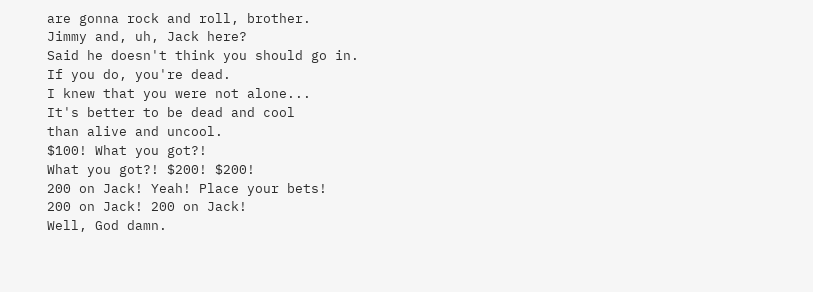are gonna rock and roll, brother.
Jimmy and, uh, Jack here?
Said he doesn't think you should go in.
If you do, you're dead.
I knew that you were not alone...
It's better to be dead and cool
than alive and uncool.
$100! What you got?!
What you got?! $200! $200!
200 on Jack! Yeah! Place your bets!
200 on Jack! 200 on Jack!
Well, God damn.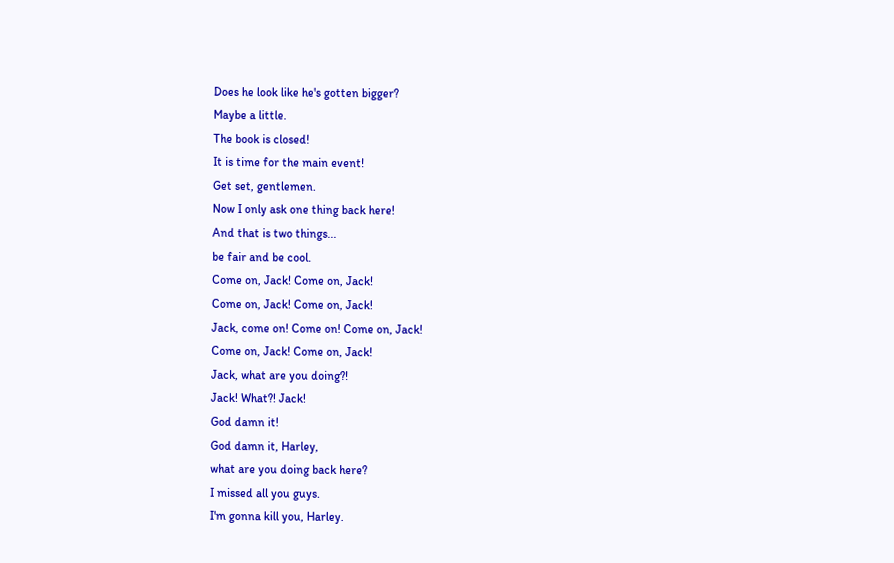Does he look like he's gotten bigger?
Maybe a little.
The book is closed!
It is time for the main event!
Get set, gentlemen.
Now I only ask one thing back here!
And that is two things...
be fair and be cool.
Come on, Jack! Come on, Jack!
Come on, Jack! Come on, Jack!
Jack, come on! Come on! Come on, Jack!
Come on, Jack! Come on, Jack!
Jack, what are you doing?!
Jack! What?! Jack!
God damn it!
God damn it, Harley,
what are you doing back here?
I missed all you guys.
I'm gonna kill you, Harley.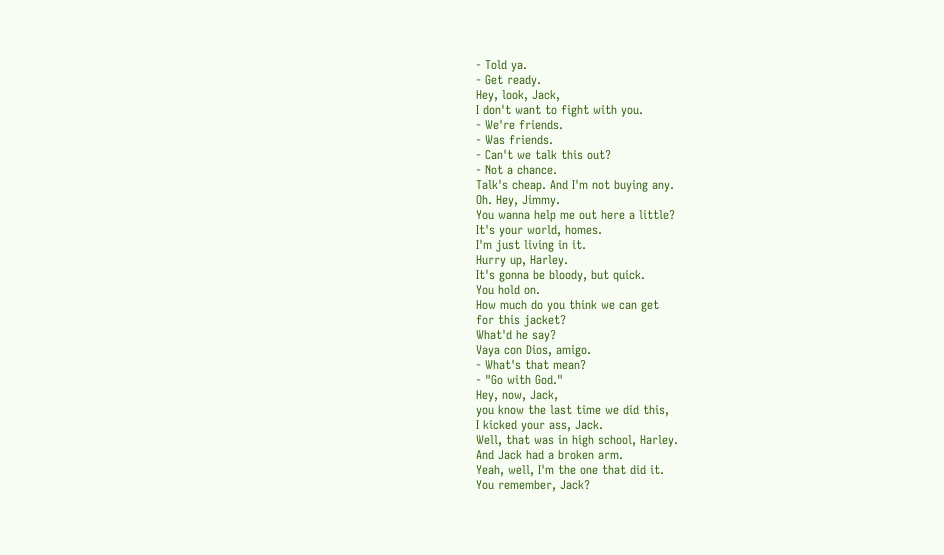- Told ya.
- Get ready.
Hey, look, Jack,
I don't want to fight with you.
- We're friends.
- Was friends.
- Can't we talk this out?
- Not a chance.
Talk's cheap. And I'm not buying any.
Oh. Hey, Jimmy.
You wanna help me out here a little?
It's your world, homes.
I'm just living in it.
Hurry up, Harley.
It's gonna be bloody, but quick.
You hold on.
How much do you think we can get
for this jacket?
What'd he say?
Vaya con Dios, amigo.
- What's that mean?
- "Go with God."
Hey, now, Jack,
you know the last time we did this,
I kicked your ass, Jack.
Well, that was in high school, Harley.
And Jack had a broken arm.
Yeah, well, I'm the one that did it.
You remember, Jack?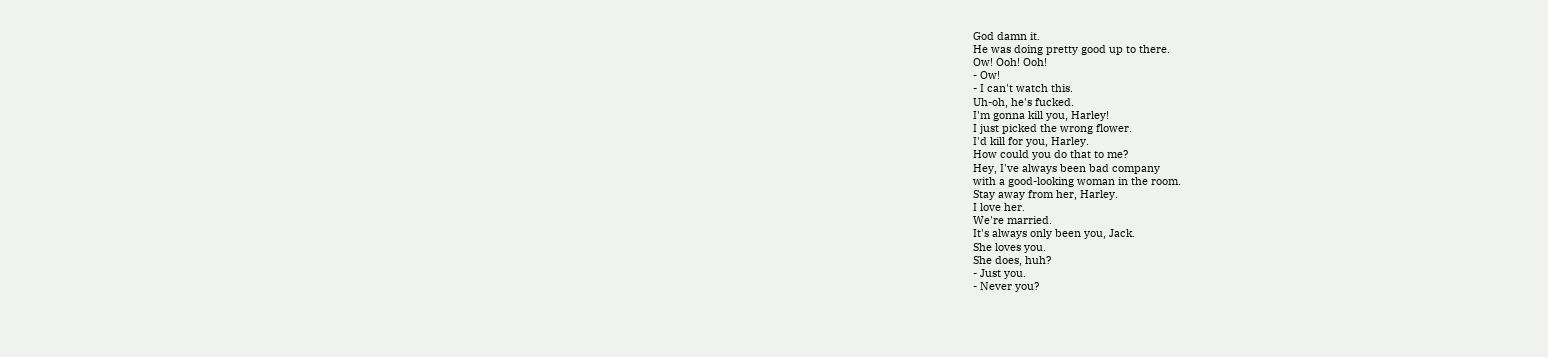God damn it.
He was doing pretty good up to there.
Ow! Ooh! Ooh!
- Ow!
- I can't watch this.
Uh-oh, he's fucked.
I'm gonna kill you, Harley!
I just picked the wrong flower.
I'd kill for you, Harley.
How could you do that to me?
Hey, I've always been bad company
with a good-looking woman in the room.
Stay away from her, Harley.
I love her.
We're married.
It's always only been you, Jack.
She loves you.
She does, huh?
- Just you.
- Never you?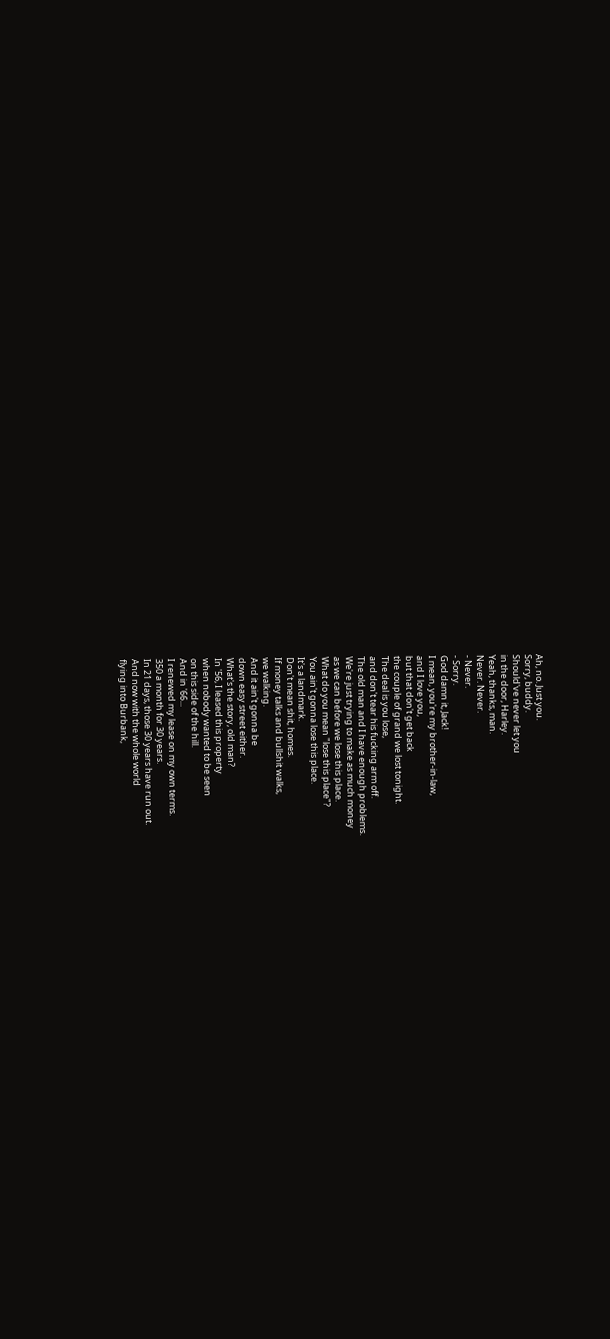Ah, no. Just you.
Sorry, buddy.
Should've never let you
in the door, Harley.
Yeah, thanks, man.
Never. Never.
- Never.
- Sorry.
God damn it, Jack!
I mean, you're my brother-in-law,
and I love you,
but that don't get back
the couple of grand we lost tonight.
The deal is you lose,
and don't tear his fucking arm off.
The old man and I have enough problems.
We're just trying to make as much money
as we can before we lose this place.
What do you mean "lose this place"?
You ain't gonna lose this place.
It's a landmark.
Don't mean shit, homes.
If money talks and bullshit walks,
we walking.
And it ain't gonna be
down easy street either.
What's the story, old man?
In '56, I leased this property
when nobody wanted to be seen
on this side of the hill.
And in '66...
I renewed my lease on my own terms.
350 a month for 30 years.
In 21 days, those 30 years have run out.
And now with the whole world
flying into Burbank,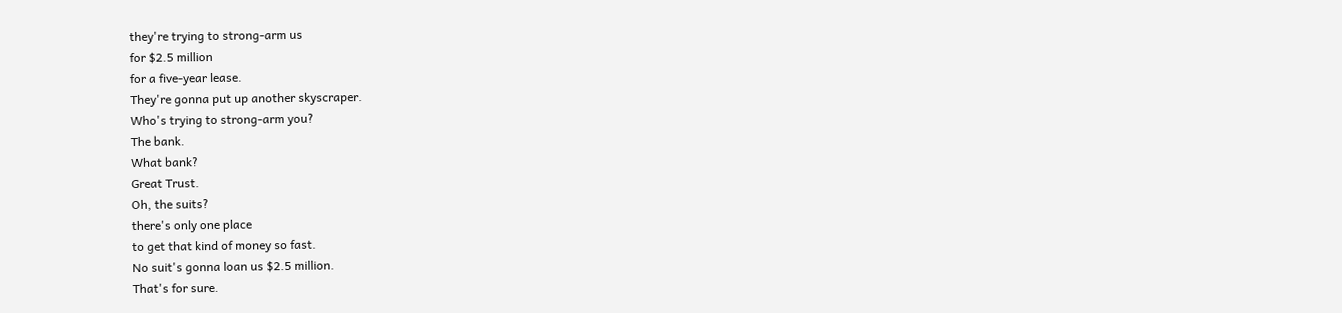they're trying to strong-arm us
for $2.5 million
for a five-year lease.
They're gonna put up another skyscraper.
Who's trying to strong-arm you?
The bank.
What bank?
Great Trust.
Oh, the suits?
there's only one place
to get that kind of money so fast.
No suit's gonna loan us $2.5 million.
That's for sure.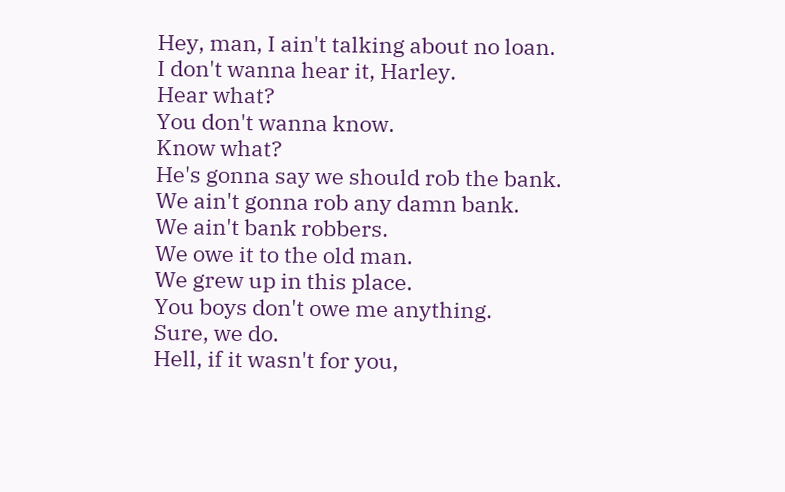Hey, man, I ain't talking about no loan.
I don't wanna hear it, Harley.
Hear what?
You don't wanna know.
Know what?
He's gonna say we should rob the bank.
We ain't gonna rob any damn bank.
We ain't bank robbers.
We owe it to the old man.
We grew up in this place.
You boys don't owe me anything.
Sure, we do.
Hell, if it wasn't for you,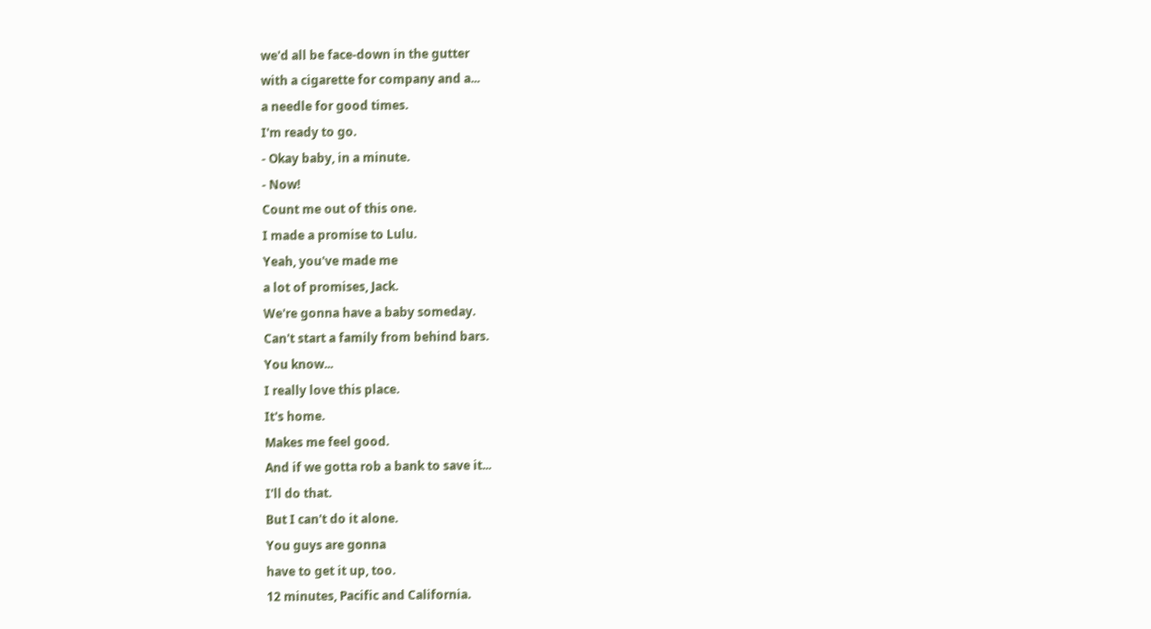we'd all be face-down in the gutter
with a cigarette for company and a...
a needle for good times.
I'm ready to go.
- Okay baby, in a minute.
- Now!
Count me out of this one.
I made a promise to Lulu.
Yeah, you've made me
a lot of promises, Jack.
We're gonna have a baby someday.
Can't start a family from behind bars.
You know...
I really love this place.
It's home.
Makes me feel good.
And if we gotta rob a bank to save it...
I'll do that.
But I can't do it alone.
You guys are gonna
have to get it up, too.
12 minutes, Pacific and California.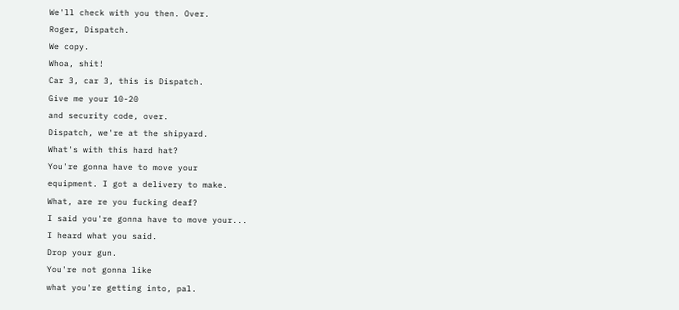We'll check with you then. Over.
Roger, Dispatch.
We copy.
Whoa, shit!
Car 3, car 3, this is Dispatch.
Give me your 10-20
and security code, over.
Dispatch, we're at the shipyard.
What's with this hard hat?
You're gonna have to move your
equipment. I got a delivery to make.
What, are re you fucking deaf?
I said you're gonna have to move your...
I heard what you said.
Drop your gun.
You're not gonna like
what you're getting into, pal.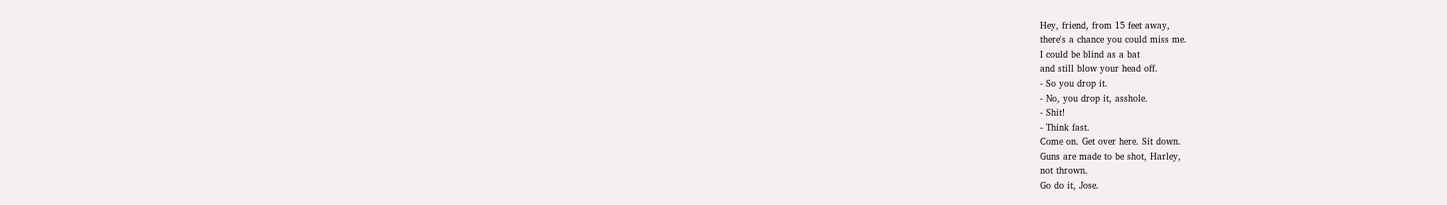Hey, friend, from 15 feet away,
there's a chance you could miss me.
I could be blind as a bat
and still blow your head off.
- So you drop it.
- No, you drop it, asshole.
- Shit!
- Think fast.
Come on. Get over here. Sit down.
Guns are made to be shot, Harley,
not thrown.
Go do it, Jose.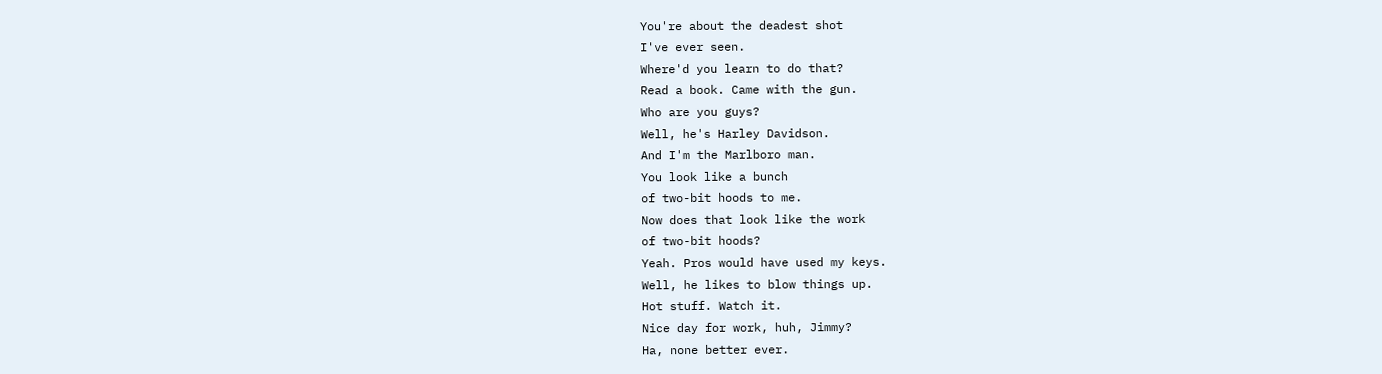You're about the deadest shot
I've ever seen.
Where'd you learn to do that?
Read a book. Came with the gun.
Who are you guys?
Well, he's Harley Davidson.
And I'm the Marlboro man.
You look like a bunch
of two-bit hoods to me.
Now does that look like the work
of two-bit hoods?
Yeah. Pros would have used my keys.
Well, he likes to blow things up.
Hot stuff. Watch it.
Nice day for work, huh, Jimmy?
Ha, none better ever.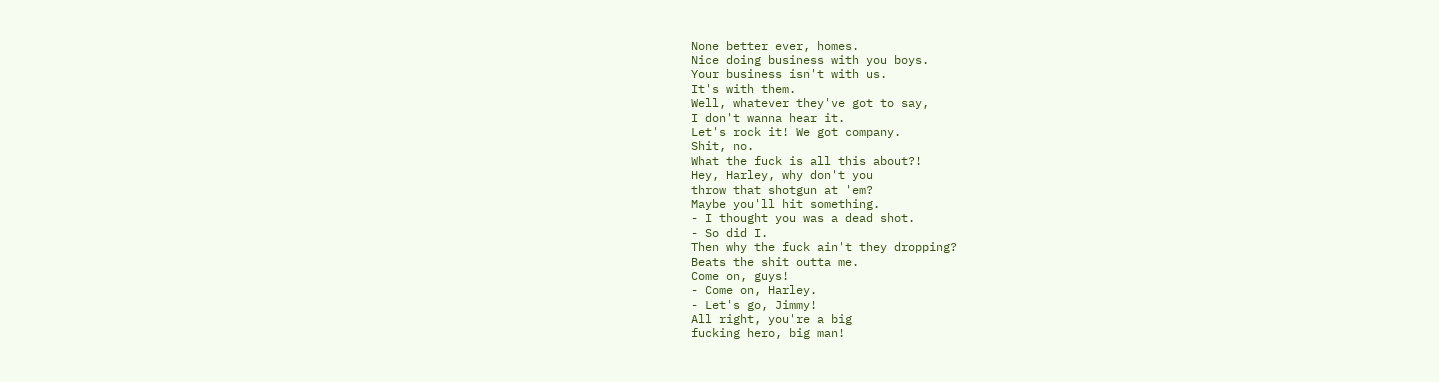None better ever, homes.
Nice doing business with you boys.
Your business isn't with us.
It's with them.
Well, whatever they've got to say,
I don't wanna hear it.
Let's rock it! We got company.
Shit, no.
What the fuck is all this about?!
Hey, Harley, why don't you
throw that shotgun at 'em?
Maybe you'll hit something.
- I thought you was a dead shot.
- So did I.
Then why the fuck ain't they dropping?
Beats the shit outta me.
Come on, guys!
- Come on, Harley.
- Let's go, Jimmy!
All right, you're a big
fucking hero, big man!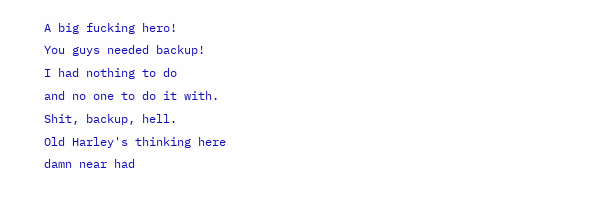A big fucking hero!
You guys needed backup!
I had nothing to do
and no one to do it with.
Shit, backup, hell.
Old Harley's thinking here
damn near had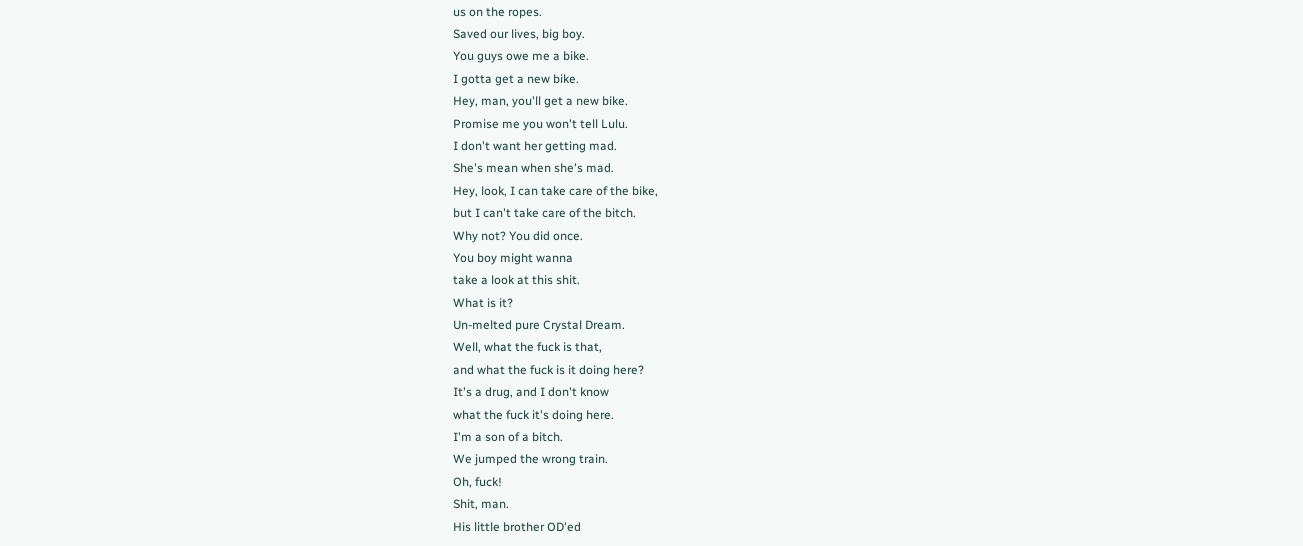us on the ropes.
Saved our lives, big boy.
You guys owe me a bike.
I gotta get a new bike.
Hey, man, you'll get a new bike.
Promise me you won't tell Lulu.
I don't want her getting mad.
She's mean when she's mad.
Hey, look, I can take care of the bike,
but I can't take care of the bitch.
Why not? You did once.
You boy might wanna
take a look at this shit.
What is it?
Un-melted pure Crystal Dream.
Well, what the fuck is that,
and what the fuck is it doing here?
It's a drug, and I don't know
what the fuck it's doing here.
I'm a son of a bitch.
We jumped the wrong train.
Oh, fuck!
Shit, man.
His little brother OD'ed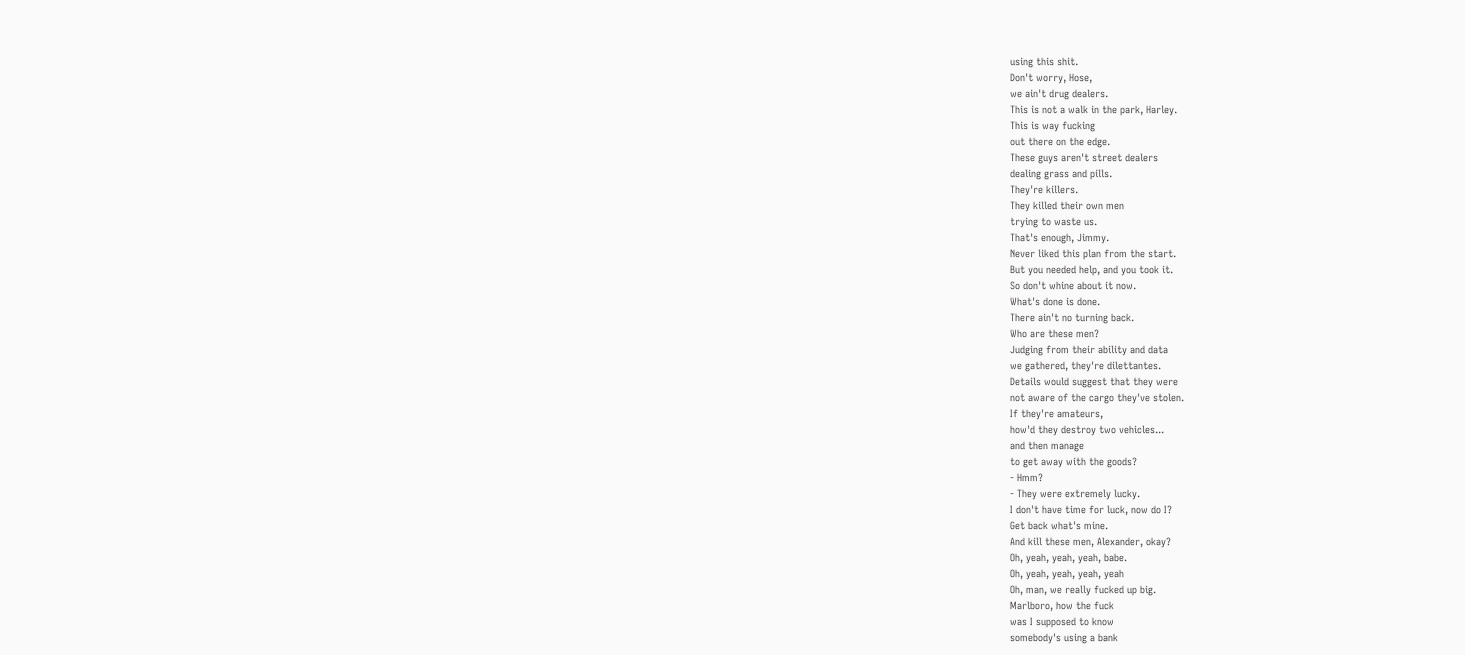using this shit.
Don't worry, Hose,
we ain't drug dealers.
This is not a walk in the park, Harley.
This is way fucking
out there on the edge.
These guys aren't street dealers
dealing grass and pills.
They're killers.
They killed their own men
trying to waste us.
That's enough, Jimmy.
Never liked this plan from the start.
But you needed help, and you took it.
So don't whine about it now.
What's done is done.
There ain't no turning back.
Who are these men?
Judging from their ability and data
we gathered, they're dilettantes.
Details would suggest that they were
not aware of the cargo they've stolen.
If they're amateurs,
how'd they destroy two vehicles...
and then manage
to get away with the goods?
- Hmm?
- They were extremely lucky.
I don't have time for luck, now do I?
Get back what's mine.
And kill these men, Alexander, okay?
Oh, yeah, yeah, yeah, babe.
Oh, yeah, yeah, yeah, yeah
Oh, man, we really fucked up big.
Marlboro, how the fuck
was I supposed to know
somebody's using a bank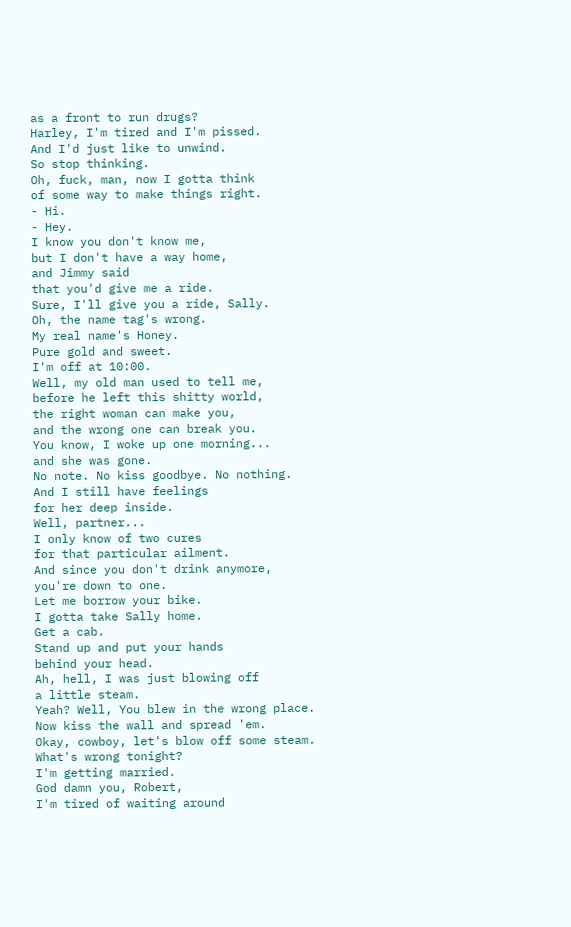as a front to run drugs?
Harley, I'm tired and I'm pissed.
And I'd just like to unwind.
So stop thinking.
Oh, fuck, man, now I gotta think
of some way to make things right.
- Hi.
- Hey.
I know you don't know me,
but I don't have a way home,
and Jimmy said
that you'd give me a ride.
Sure, I'll give you a ride, Sally.
Oh, the name tag's wrong.
My real name's Honey.
Pure gold and sweet.
I'm off at 10:00.
Well, my old man used to tell me,
before he left this shitty world,
the right woman can make you,
and the wrong one can break you.
You know, I woke up one morning...
and she was gone.
No note. No kiss goodbye. No nothing.
And I still have feelings
for her deep inside.
Well, partner...
I only know of two cures
for that particular ailment.
And since you don't drink anymore,
you're down to one.
Let me borrow your bike.
I gotta take Sally home.
Get a cab.
Stand up and put your hands
behind your head.
Ah, hell, I was just blowing off
a little steam.
Yeah? Well, You blew in the wrong place.
Now kiss the wall and spread 'em.
Okay, cowboy, let's blow off some steam.
What's wrong tonight?
I'm getting married.
God damn you, Robert,
I'm tired of waiting around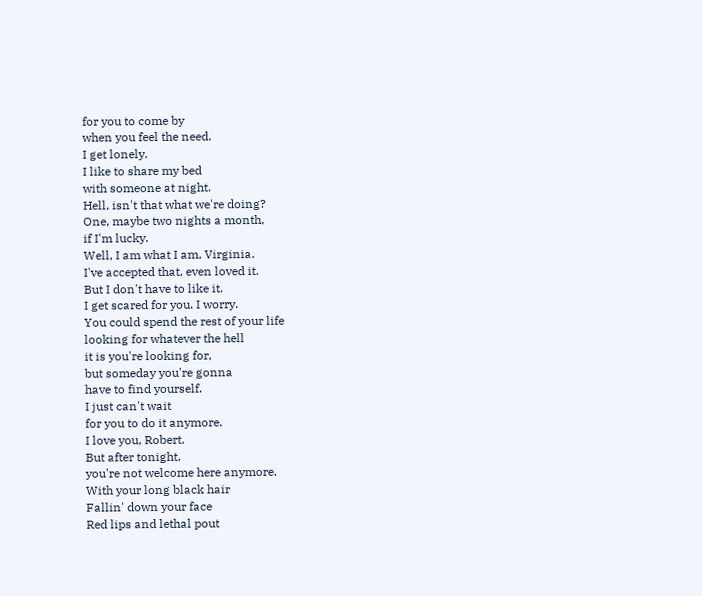for you to come by
when you feel the need.
I get lonely.
I like to share my bed
with someone at night.
Hell, isn't that what we're doing?
One, maybe two nights a month,
if I'm lucky.
Well, I am what I am, Virginia.
I've accepted that, even loved it.
But I don't have to like it.
I get scared for you. I worry.
You could spend the rest of your life
looking for whatever the hell
it is you're looking for,
but someday you're gonna
have to find yourself.
I just can't wait
for you to do it anymore.
I love you, Robert.
But after tonight,
you're not welcome here anymore.
With your long black hair
Fallin' down your face
Red lips and lethal pout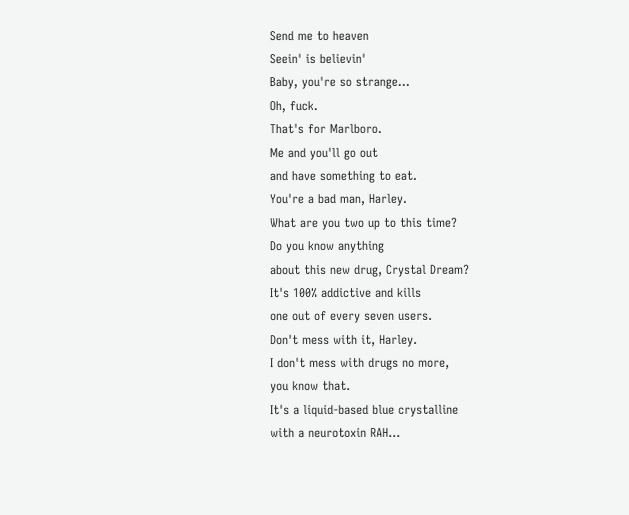Send me to heaven
Seein' is believin'
Baby, you're so strange...
Oh, fuck.
That's for Marlboro.
Me and you'll go out
and have something to eat.
You're a bad man, Harley.
What are you two up to this time?
Do you know anything
about this new drug, Crystal Dream?
It's 100% addictive and kills
one out of every seven users.
Don't mess with it, Harley.
I don't mess with drugs no more,
you know that.
It's a liquid-based blue crystalline
with a neurotoxin RAH...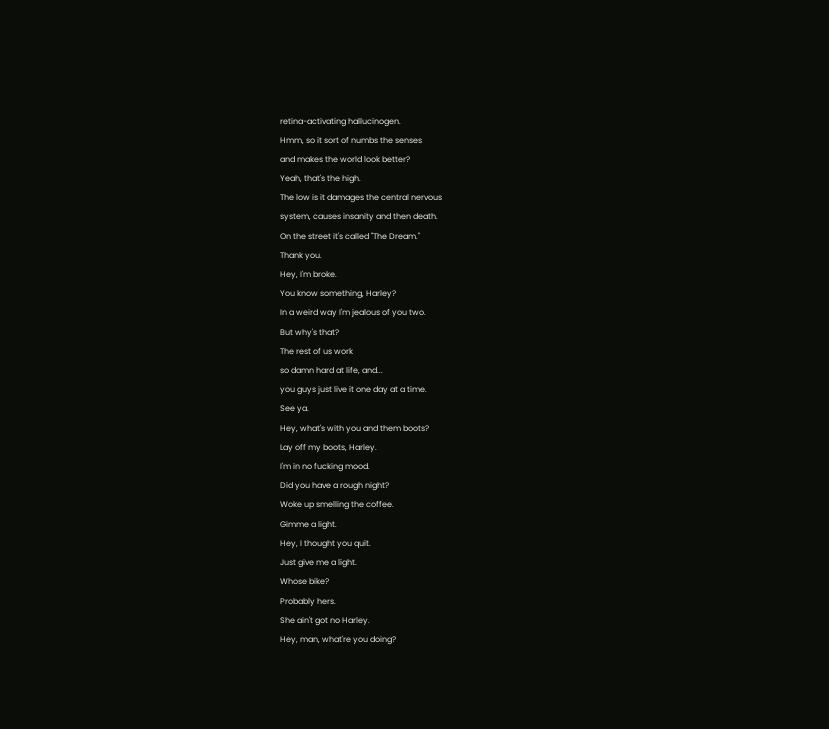retina-activating hallucinogen.
Hmm, so it sort of numbs the senses
and makes the world look better?
Yeah, that's the high.
The low is it damages the central nervous
system, causes insanity and then death.
On the street it's called "The Dream."
Thank you.
Hey, I'm broke.
You know something, Harley?
In a weird way I'm jealous of you two.
But why's that?
The rest of us work
so damn hard at life, and...
you guys just live it one day at a time.
See ya.
Hey, what's with you and them boots?
Lay off my boots, Harley.
I'm in no fucking mood.
Did you have a rough night?
Woke up smelling the coffee.
Gimme a light.
Hey, I thought you quit.
Just give me a light.
Whose bike?
Probably hers.
She ain't got no Harley.
Hey, man, what're you doing?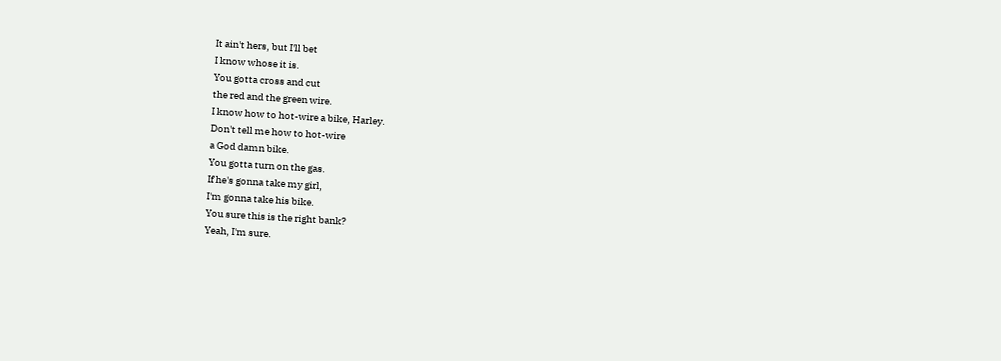It ain't hers, but I'll bet
I know whose it is.
You gotta cross and cut
the red and the green wire.
I know how to hot-wire a bike, Harley.
Don't tell me how to hot-wire
a God damn bike.
You gotta turn on the gas.
If he's gonna take my girl,
I'm gonna take his bike.
You sure this is the right bank?
Yeah, I'm sure.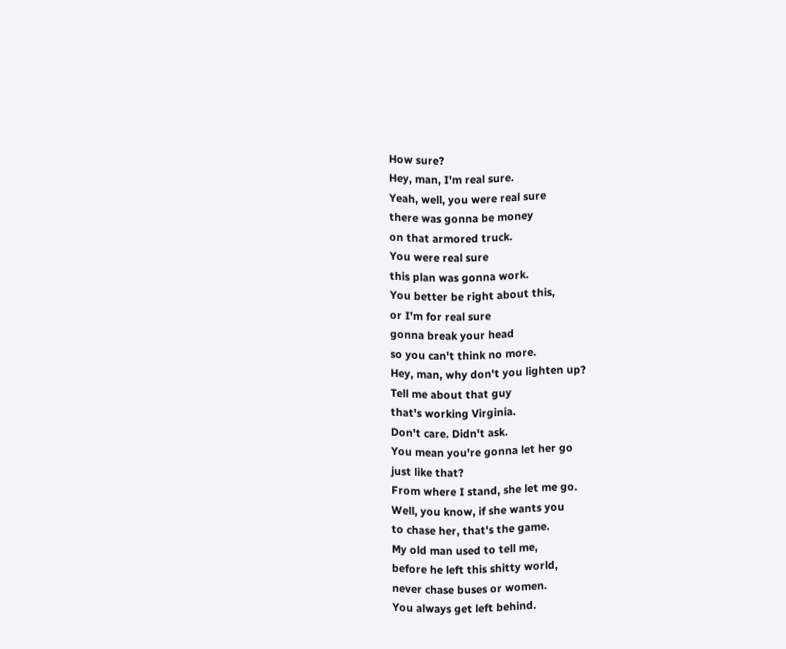How sure?
Hey, man, I'm real sure.
Yeah, well, you were real sure
there was gonna be money
on that armored truck.
You were real sure
this plan was gonna work.
You better be right about this,
or I'm for real sure
gonna break your head
so you can't think no more.
Hey, man, why don't you lighten up?
Tell me about that guy
that's working Virginia.
Don't care. Didn't ask.
You mean you're gonna let her go
just like that?
From where I stand, she let me go.
Well, you know, if she wants you
to chase her, that's the game.
My old man used to tell me,
before he left this shitty world,
never chase buses or women.
You always get left behind.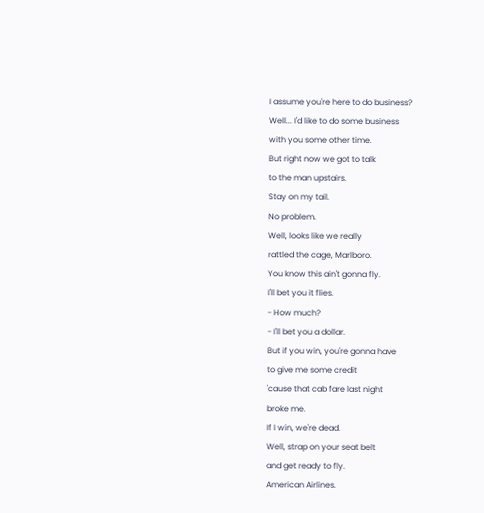I assume you're here to do business?
Well... I'd like to do some business
with you some other time.
But right now we got to talk
to the man upstairs.
Stay on my tail.
No problem.
Well, looks like we really
rattled the cage, Marlboro.
You know this ain't gonna fly.
I'll bet you it flies.
- How much?
- I'll bet you a dollar.
But if you win, you're gonna have
to give me some credit
'cause that cab fare last night
broke me.
If I win, we're dead.
Well, strap on your seat belt
and get ready to fly.
American Airlines.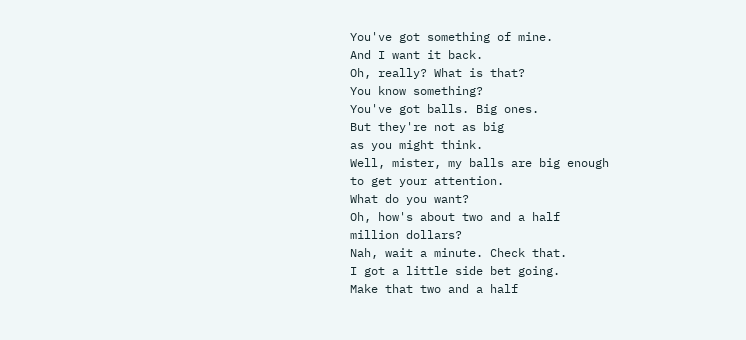You've got something of mine.
And I want it back.
Oh, really? What is that?
You know something?
You've got balls. Big ones.
But they're not as big
as you might think.
Well, mister, my balls are big enough
to get your attention.
What do you want?
Oh, how's about two and a half
million dollars?
Nah, wait a minute. Check that.
I got a little side bet going.
Make that two and a half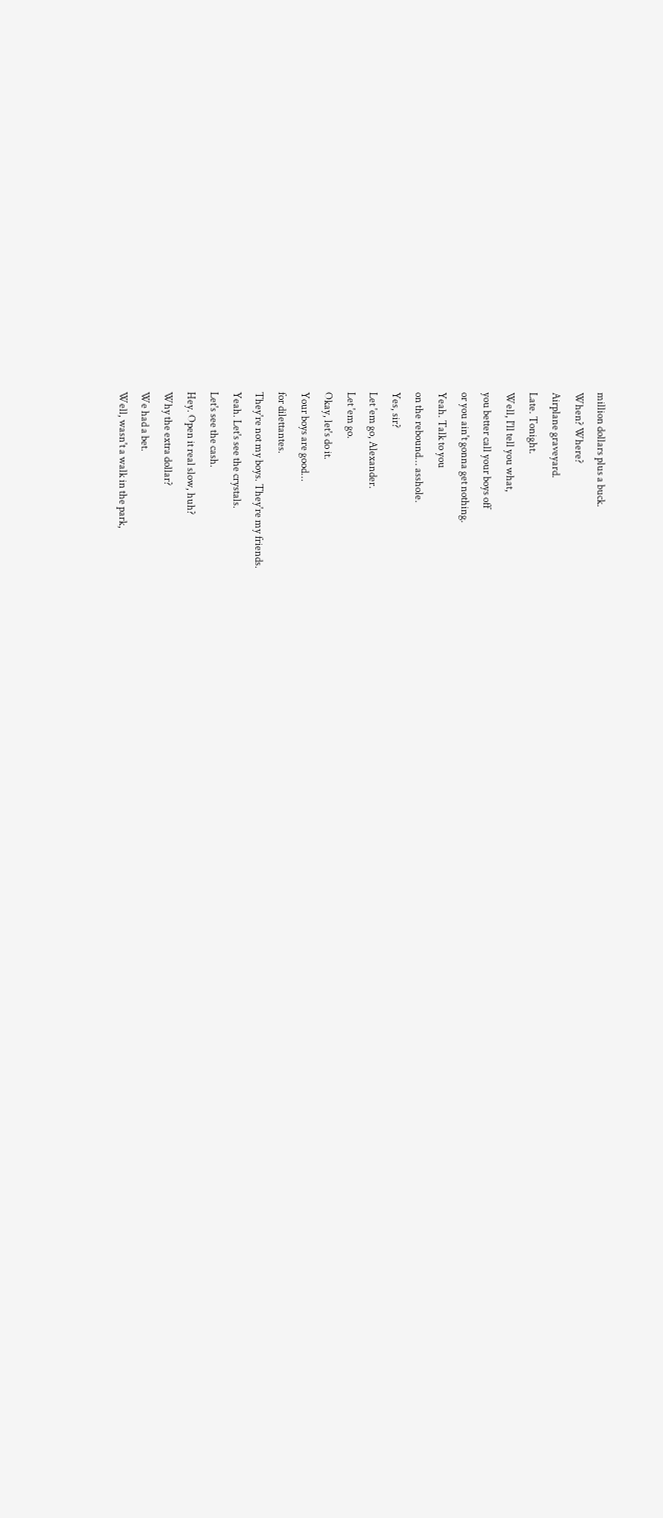million dollars plus a buck.
When? Where?
Airplane graveyard.
Late. Tonight.
Well, I'll tell you what,
you better call your boys off
or you ain't gonna get nothing.
Yeah. Talk to you
on the rebound... asshole.
Yes, sir?
Let 'em go, Alexander.
Let 'em go.
Okay, let's do it.
Your boys are good...
for dilettantes.
They're not my boys. They're my friends.
Yeah. Let's see the crystals.
Let's see the cash.
Hey. Open it real slow, huh?
Why the extra dollar?
We had a bet.
Well, wasn't a walk in the park,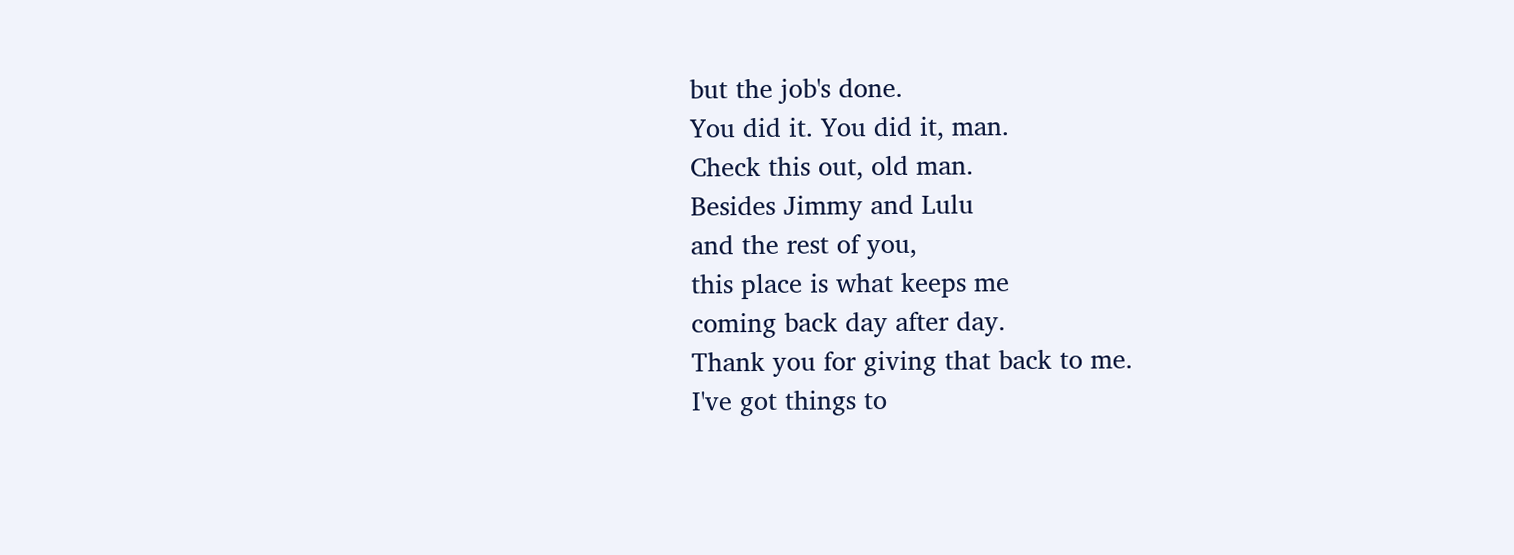but the job's done.
You did it. You did it, man.
Check this out, old man.
Besides Jimmy and Lulu
and the rest of you,
this place is what keeps me
coming back day after day.
Thank you for giving that back to me.
I've got things to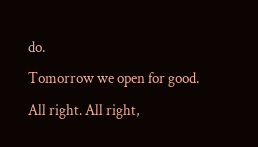do.
Tomorrow we open for good.
All right. All right,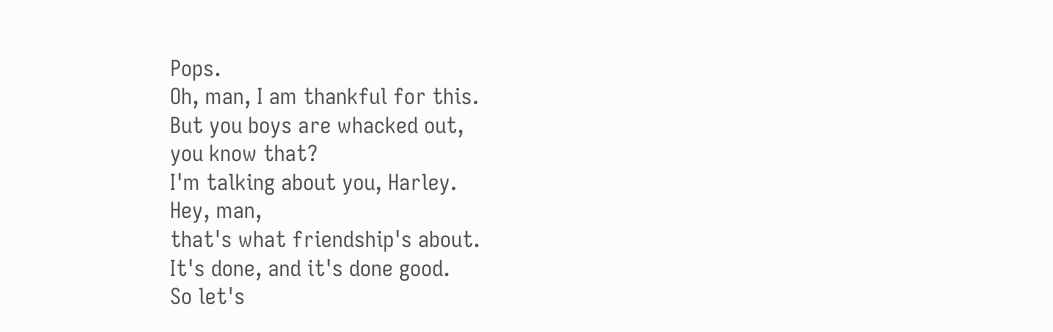Pops.
Oh, man, I am thankful for this.
But you boys are whacked out,
you know that?
I'm talking about you, Harley.
Hey, man,
that's what friendship's about.
It's done, and it's done good.
So let's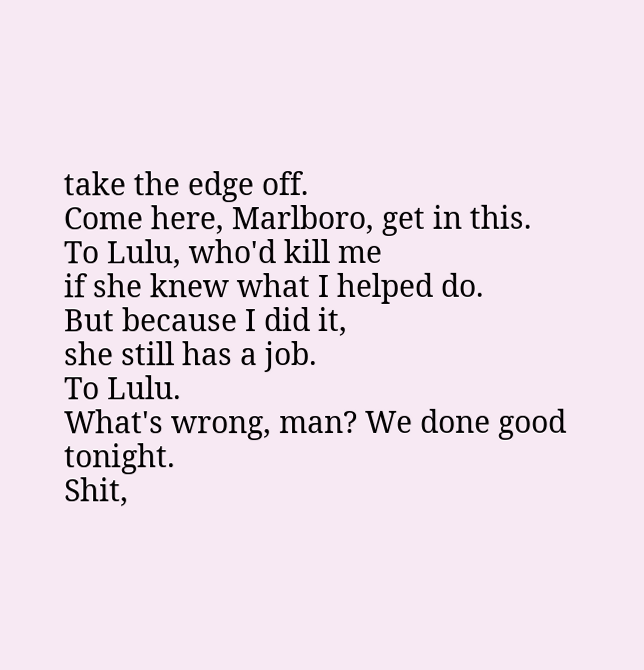take the edge off.
Come here, Marlboro, get in this.
To Lulu, who'd kill me
if she knew what I helped do.
But because I did it,
she still has a job.
To Lulu.
What's wrong, man? We done good tonight.
Shit,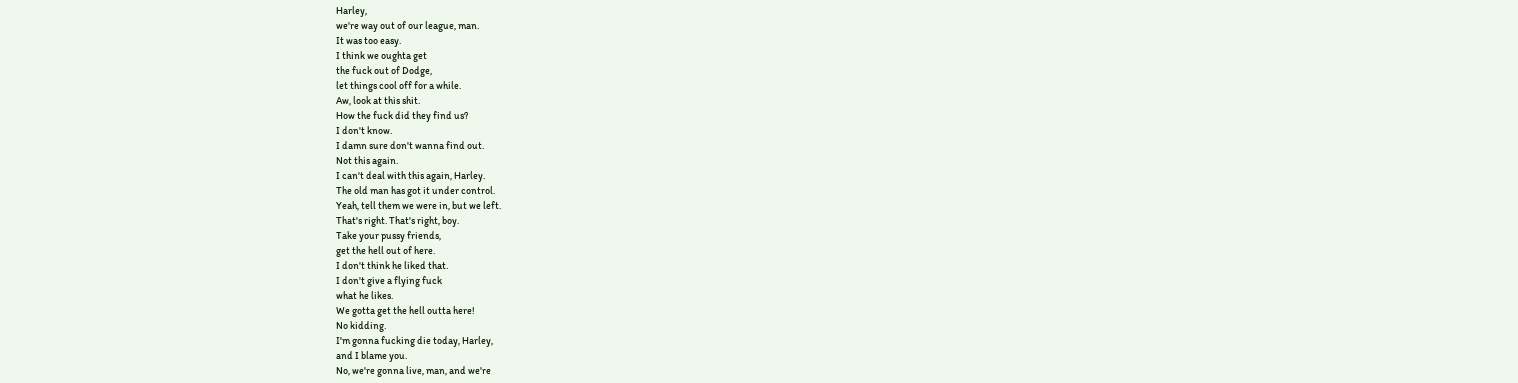Harley,
we're way out of our league, man.
It was too easy.
I think we oughta get
the fuck out of Dodge,
let things cool off for a while.
Aw, look at this shit.
How the fuck did they find us?
I don't know.
I damn sure don't wanna find out.
Not this again.
I can't deal with this again, Harley.
The old man has got it under control.
Yeah, tell them we were in, but we left.
That's right. That's right, boy.
Take your pussy friends,
get the hell out of here.
I don't think he liked that.
I don't give a flying fuck
what he likes.
We gotta get the hell outta here!
No kidding.
I'm gonna fucking die today, Harley,
and I blame you.
No, we're gonna live, man, and we're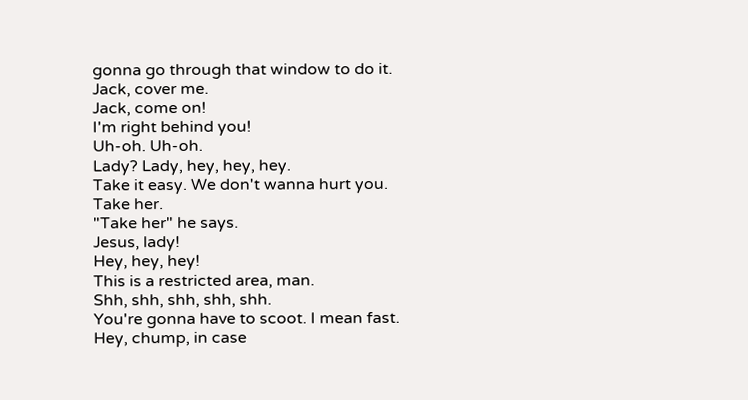gonna go through that window to do it.
Jack, cover me.
Jack, come on!
I'm right behind you!
Uh-oh. Uh-oh.
Lady? Lady, hey, hey, hey.
Take it easy. We don't wanna hurt you.
Take her.
"Take her" he says.
Jesus, lady!
Hey, hey, hey!
This is a restricted area, man.
Shh, shh, shh, shh, shh.
You're gonna have to scoot. I mean fast.
Hey, chump, in case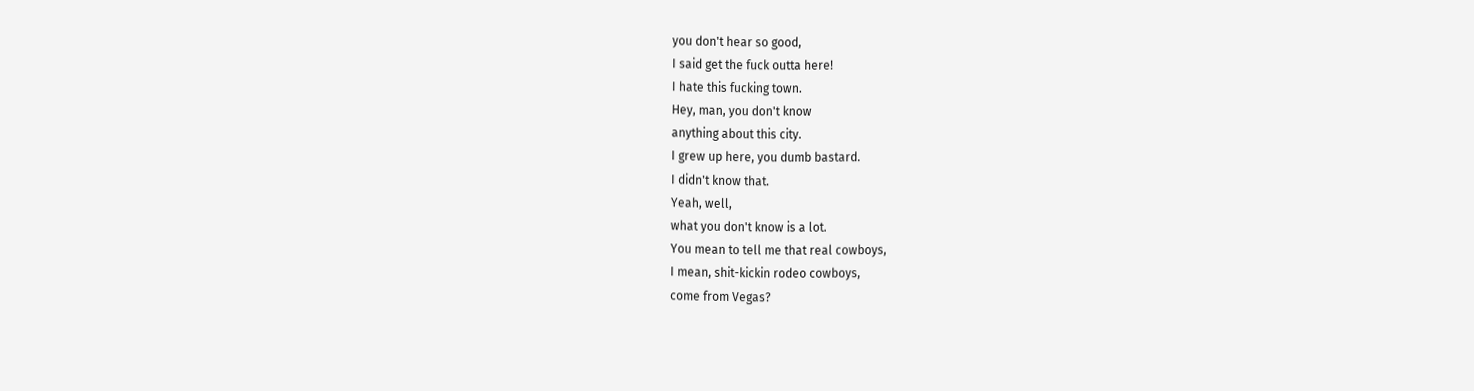you don't hear so good,
I said get the fuck outta here!
I hate this fucking town.
Hey, man, you don't know
anything about this city.
I grew up here, you dumb bastard.
I didn't know that.
Yeah, well,
what you don't know is a lot.
You mean to tell me that real cowboys,
I mean, shit-kickin rodeo cowboys,
come from Vegas?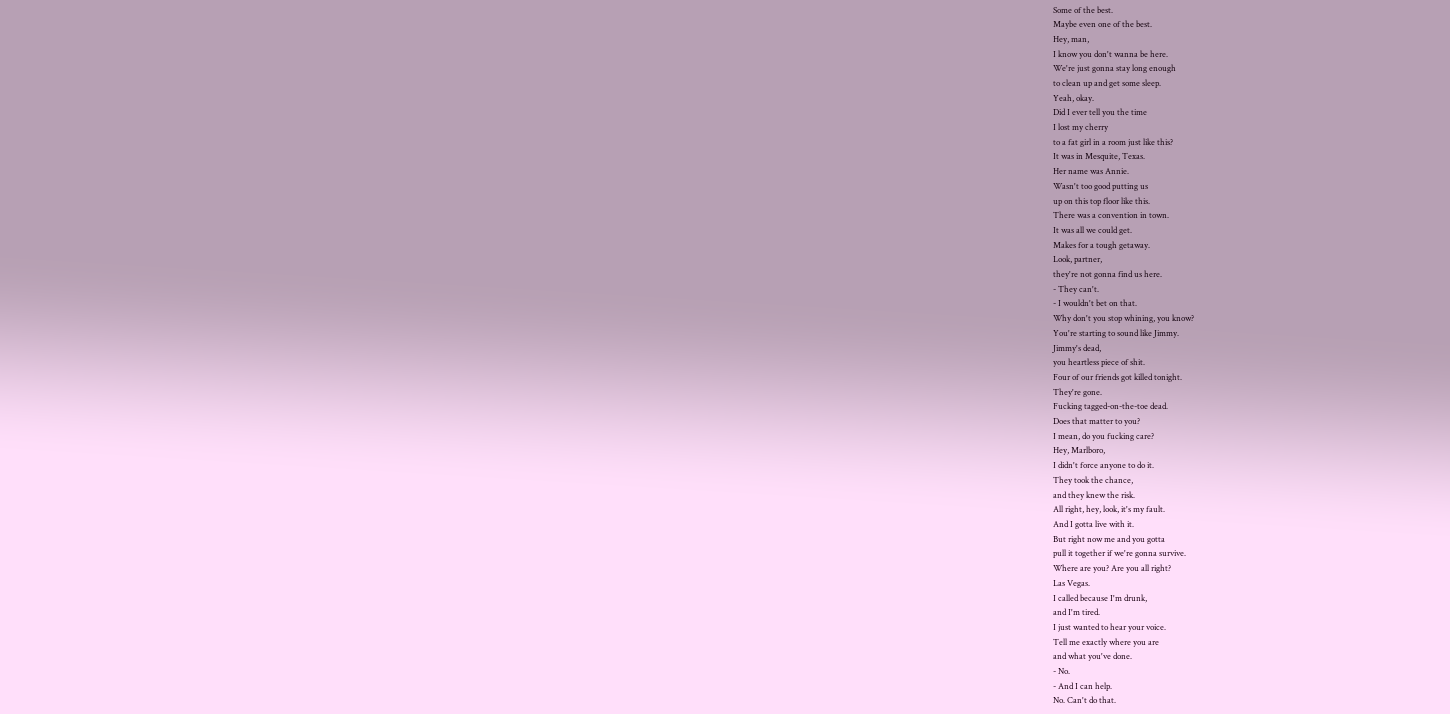Some of the best.
Maybe even one of the best.
Hey, man,
I know you don't wanna be here.
We're just gonna stay long enough
to clean up and get some sleep.
Yeah, okay.
Did I ever tell you the time
I lost my cherry
to a fat girl in a room just like this?
It was in Mesquite, Texas.
Her name was Annie.
Wasn't too good putting us
up on this top floor like this.
There was a convention in town.
It was all we could get.
Makes for a tough getaway.
Look, partner,
they're not gonna find us here.
- They can't.
- I wouldn't bet on that.
Why don't you stop whining, you know?
You're starting to sound like Jimmy.
Jimmy's dead,
you heartless piece of shit.
Four of our friends got killed tonight.
They're gone.
Fucking tagged-on-the-toe dead.
Does that matter to you?
I mean, do you fucking care?
Hey, Marlboro,
I didn't force anyone to do it.
They took the chance,
and they knew the risk.
All right, hey, look, it's my fault.
And I gotta live with it.
But right now me and you gotta
pull it together if we're gonna survive.
Where are you? Are you all right?
Las Vegas.
I called because I'm drunk,
and I'm tired.
I just wanted to hear your voice.
Tell me exactly where you are
and what you've done.
- No.
- And I can help.
No. Can't do that.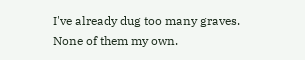I've already dug too many graves.
None of them my own.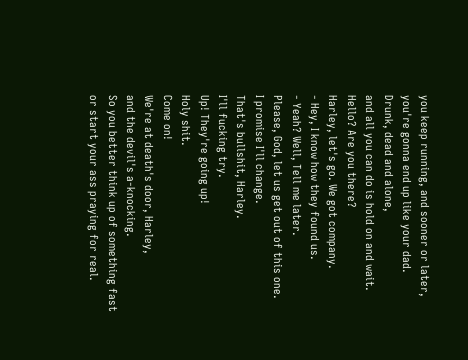you keep running, and sooner or later,
you're gonna end up like your dad.
Drunk, dead and alone,
and all you can do is hold on and wait.
Hello? Are you there?
Harley, let's go. We got company.
- Hey, I know how they found us.
- Yeah? Well, Tell me later.
Please, God, let us get out of this one.
I promise I'll change.
That's bullshit, Harley.
I'll fucking try.
Up! They're going up!
Holy shit.
Come on!
We're at death's door, Harley,
and the devil's a-knocking.
So you better think up of something fast
or start your ass praying for real.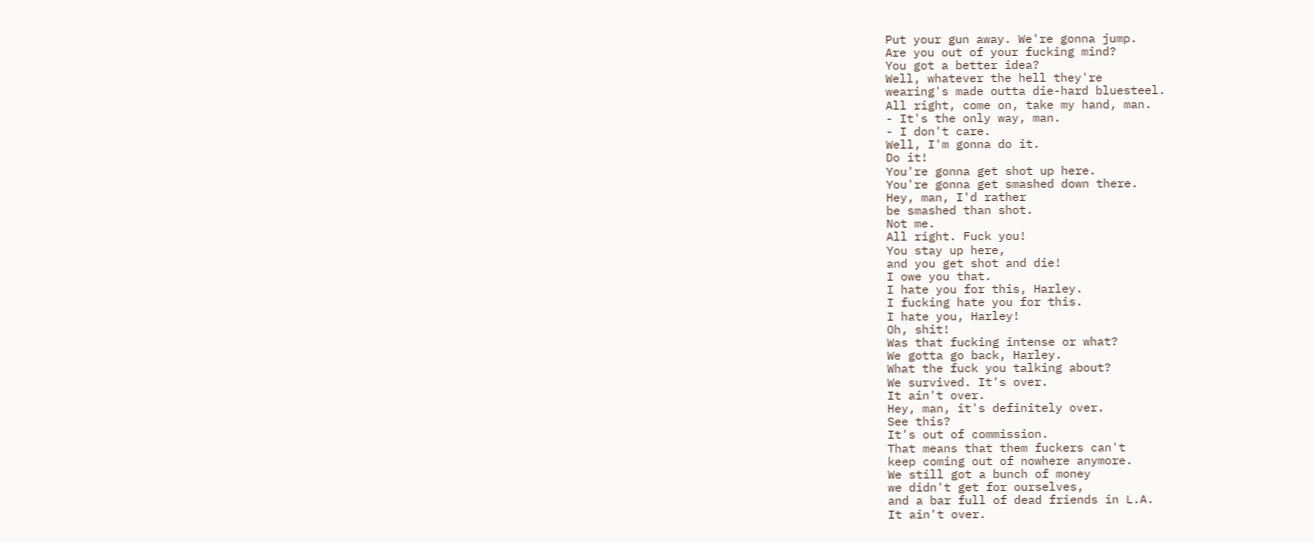Put your gun away. We're gonna jump.
Are you out of your fucking mind?
You got a better idea?
Well, whatever the hell they're
wearing's made outta die-hard bluesteel.
All right, come on, take my hand, man.
- It's the only way, man.
- I don't care.
Well, I'm gonna do it.
Do it!
You're gonna get shot up here.
You're gonna get smashed down there.
Hey, man, I'd rather
be smashed than shot.
Not me.
All right. Fuck you!
You stay up here,
and you get shot and die!
I owe you that.
I hate you for this, Harley.
I fucking hate you for this.
I hate you, Harley!
Oh, shit!
Was that fucking intense or what?
We gotta go back, Harley.
What the fuck you talking about?
We survived. It's over.
It ain't over.
Hey, man, it's definitely over.
See this?
It's out of commission.
That means that them fuckers can't
keep coming out of nowhere anymore.
We still got a bunch of money
we didn't get for ourselves,
and a bar full of dead friends in L.A.
It ain't over.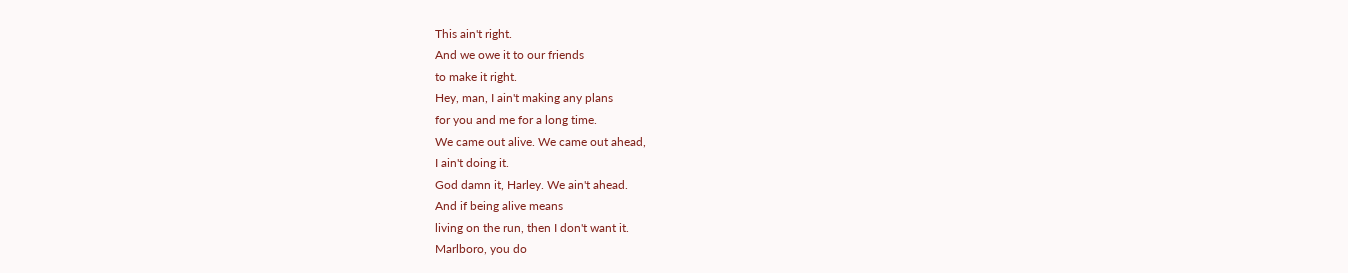This ain't right.
And we owe it to our friends
to make it right.
Hey, man, I ain't making any plans
for you and me for a long time.
We came out alive. We came out ahead,
I ain't doing it.
God damn it, Harley. We ain't ahead.
And if being alive means
living on the run, then I don't want it.
Marlboro, you do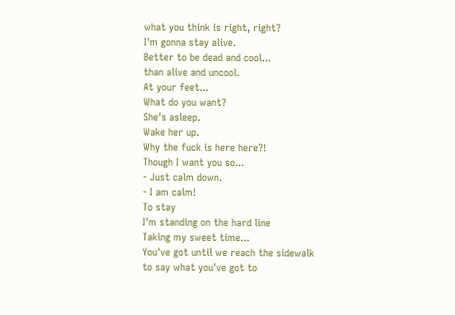what you think is right, right?
I'm gonna stay alive.
Better to be dead and cool...
than alive and uncool.
At your feet...
What do you want?
She's asleep.
Wake her up.
Why the fuck is here here?!
Though I want you so...
- Just calm down.
- I am calm!
To stay
I'm standing on the hard line
Taking my sweet time...
You've got until we reach the sidewalk
to say what you've got to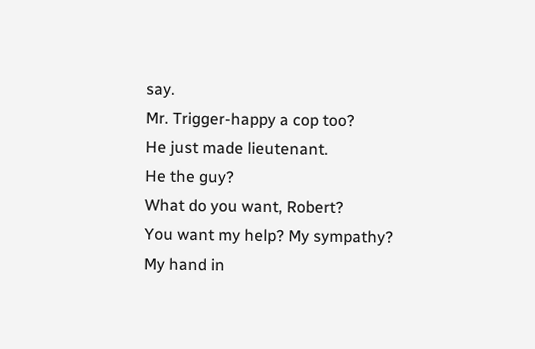say.
Mr. Trigger-happy a cop too?
He just made lieutenant.
He the guy?
What do you want, Robert?
You want my help? My sympathy?
My hand in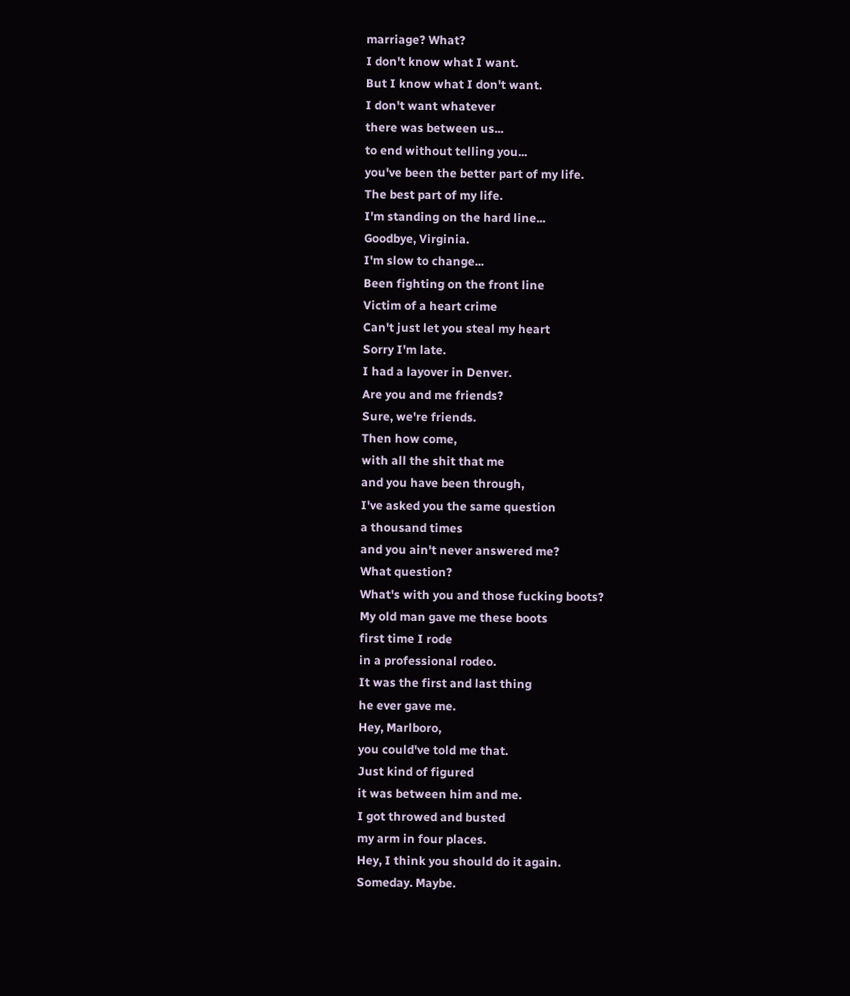marriage? What?
I don't know what I want.
But I know what I don't want.
I don't want whatever
there was between us...
to end without telling you...
you've been the better part of my life.
The best part of my life.
I'm standing on the hard line...
Goodbye, Virginia.
I'm slow to change...
Been fighting on the front line
Victim of a heart crime
Can't just let you steal my heart
Sorry I'm late.
I had a layover in Denver.
Are you and me friends?
Sure, we're friends.
Then how come,
with all the shit that me
and you have been through,
I've asked you the same question
a thousand times
and you ain't never answered me?
What question?
What's with you and those fucking boots?
My old man gave me these boots
first time I rode
in a professional rodeo.
It was the first and last thing
he ever gave me.
Hey, Marlboro,
you could've told me that.
Just kind of figured
it was between him and me.
I got throwed and busted
my arm in four places.
Hey, I think you should do it again.
Someday. Maybe.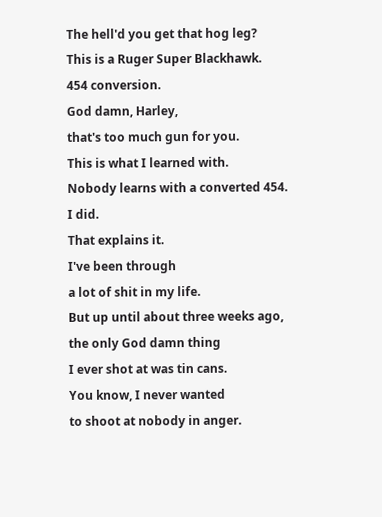The hell'd you get that hog leg?
This is a Ruger Super Blackhawk.
454 conversion.
God damn, Harley,
that's too much gun for you.
This is what I learned with.
Nobody learns with a converted 454.
I did.
That explains it.
I've been through
a lot of shit in my life.
But up until about three weeks ago,
the only God damn thing
I ever shot at was tin cans.
You know, I never wanted
to shoot at nobody in anger.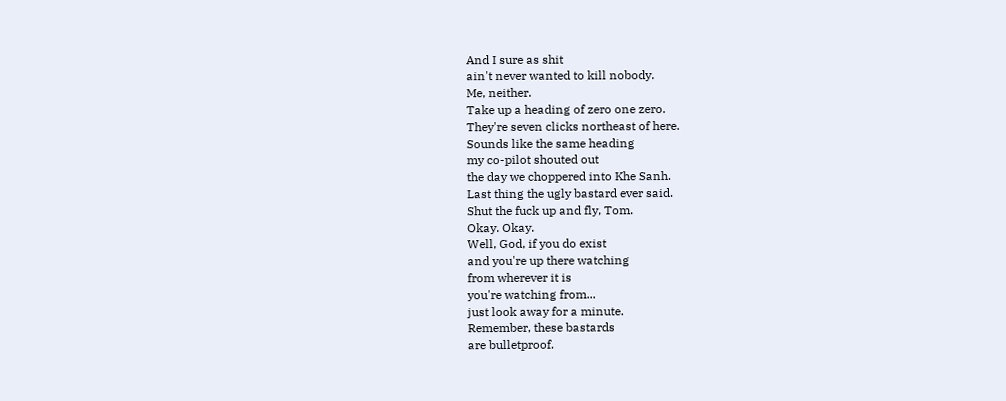And I sure as shit
ain't never wanted to kill nobody.
Me, neither.
Take up a heading of zero one zero.
They're seven clicks northeast of here.
Sounds like the same heading
my co-pilot shouted out
the day we choppered into Khe Sanh.
Last thing the ugly bastard ever said.
Shut the fuck up and fly, Tom.
Okay. Okay.
Well, God, if you do exist
and you're up there watching
from wherever it is
you're watching from...
just look away for a minute.
Remember, these bastards
are bulletproof.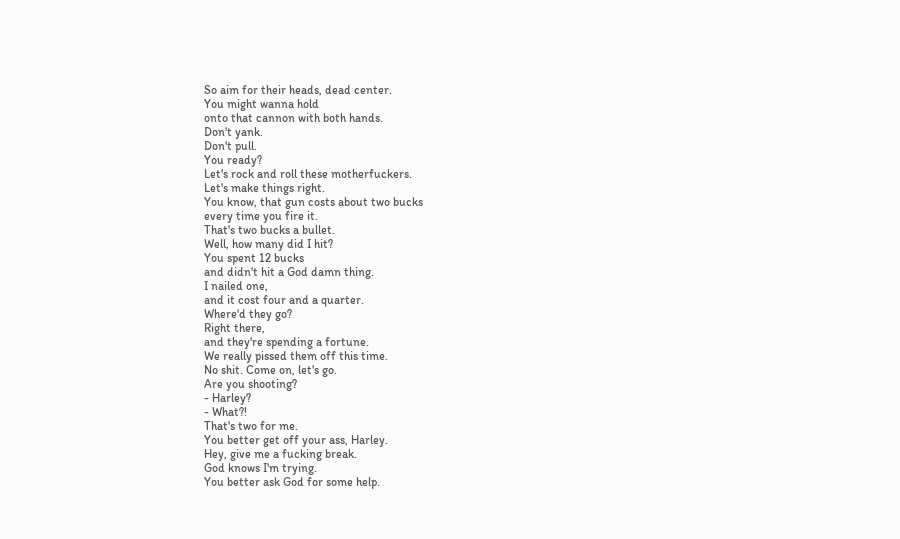So aim for their heads, dead center.
You might wanna hold
onto that cannon with both hands.
Don't yank.
Don't pull.
You ready?
Let's rock and roll these motherfuckers.
Let's make things right.
You know, that gun costs about two bucks
every time you fire it.
That's two bucks a bullet.
Well, how many did I hit?
You spent 12 bucks
and didn't hit a God damn thing.
I nailed one,
and it cost four and a quarter.
Where'd they go?
Right there,
and they're spending a fortune.
We really pissed them off this time.
No shit. Come on, let's go.
Are you shooting?
- Harley?
- What?!
That's two for me.
You better get off your ass, Harley.
Hey, give me a fucking break.
God knows I'm trying.
You better ask God for some help.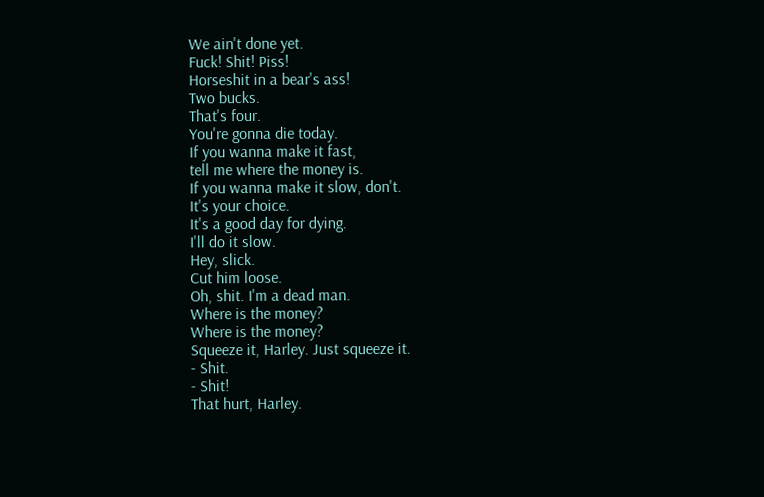We ain't done yet.
Fuck! Shit! Piss!
Horseshit in a bear's ass!
Two bucks.
That's four.
You're gonna die today.
If you wanna make it fast,
tell me where the money is.
If you wanna make it slow, don't.
It's your choice.
It's a good day for dying.
I'll do it slow.
Hey, slick.
Cut him loose.
Oh, shit. I'm a dead man.
Where is the money?
Where is the money?
Squeeze it, Harley. Just squeeze it.
- Shit.
- Shit!
That hurt, Harley.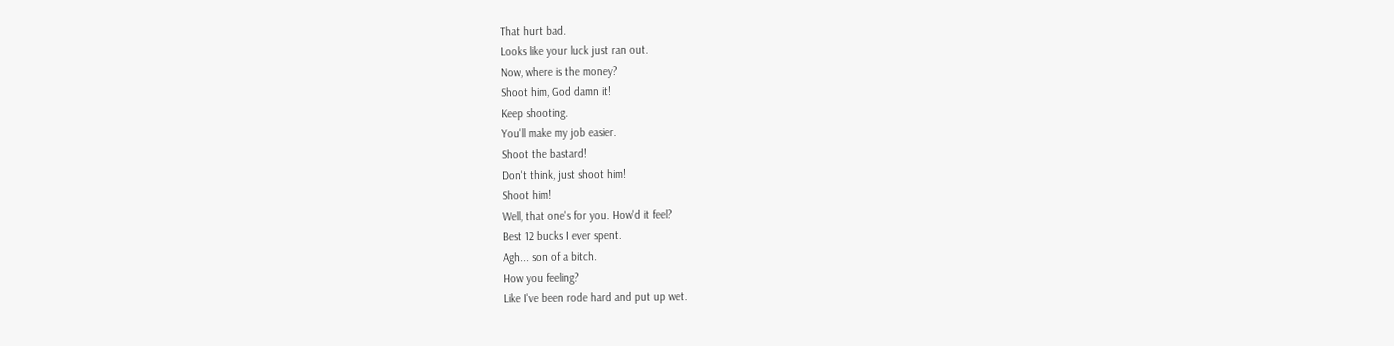That hurt bad.
Looks like your luck just ran out.
Now, where is the money?
Shoot him, God damn it!
Keep shooting.
You'll make my job easier.
Shoot the bastard!
Don't think, just shoot him!
Shoot him!
Well, that one's for you. How'd it feel?
Best 12 bucks I ever spent.
Agh... son of a bitch.
How you feeling?
Like I've been rode hard and put up wet.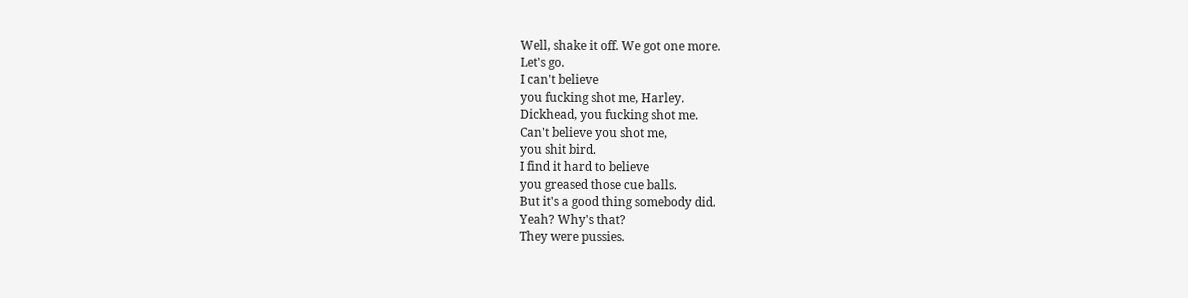Well, shake it off. We got one more.
Let's go.
I can't believe
you fucking shot me, Harley.
Dickhead, you fucking shot me.
Can't believe you shot me,
you shit bird.
I find it hard to believe
you greased those cue balls.
But it's a good thing somebody did.
Yeah? Why's that?
They were pussies.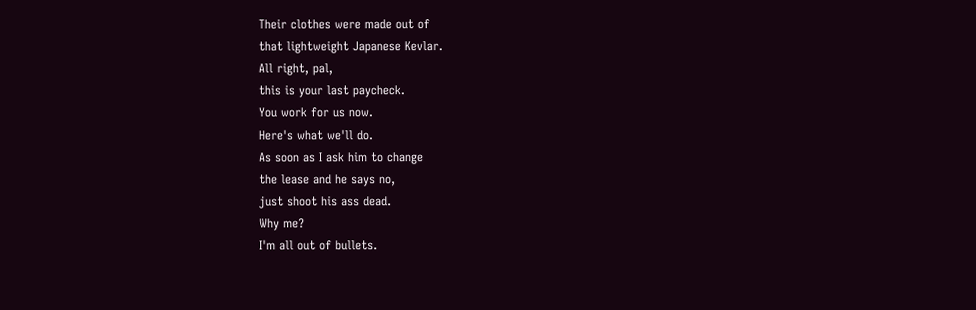Their clothes were made out of
that lightweight Japanese Kevlar.
All right, pal,
this is your last paycheck.
You work for us now.
Here's what we'll do.
As soon as I ask him to change
the lease and he says no,
just shoot his ass dead.
Why me?
I'm all out of bullets.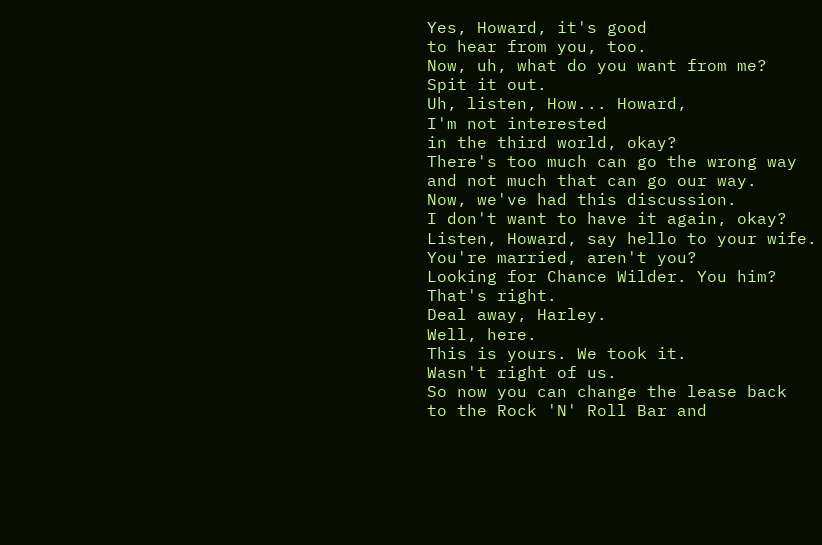Yes, Howard, it's good
to hear from you, too.
Now, uh, what do you want from me?
Spit it out.
Uh, listen, How... Howard,
I'm not interested
in the third world, okay?
There's too much can go the wrong way
and not much that can go our way.
Now, we've had this discussion.
I don't want to have it again, okay?
Listen, Howard, say hello to your wife.
You're married, aren't you?
Looking for Chance Wilder. You him?
That's right.
Deal away, Harley.
Well, here.
This is yours. We took it.
Wasn't right of us.
So now you can change the lease back
to the Rock 'N' Roll Bar and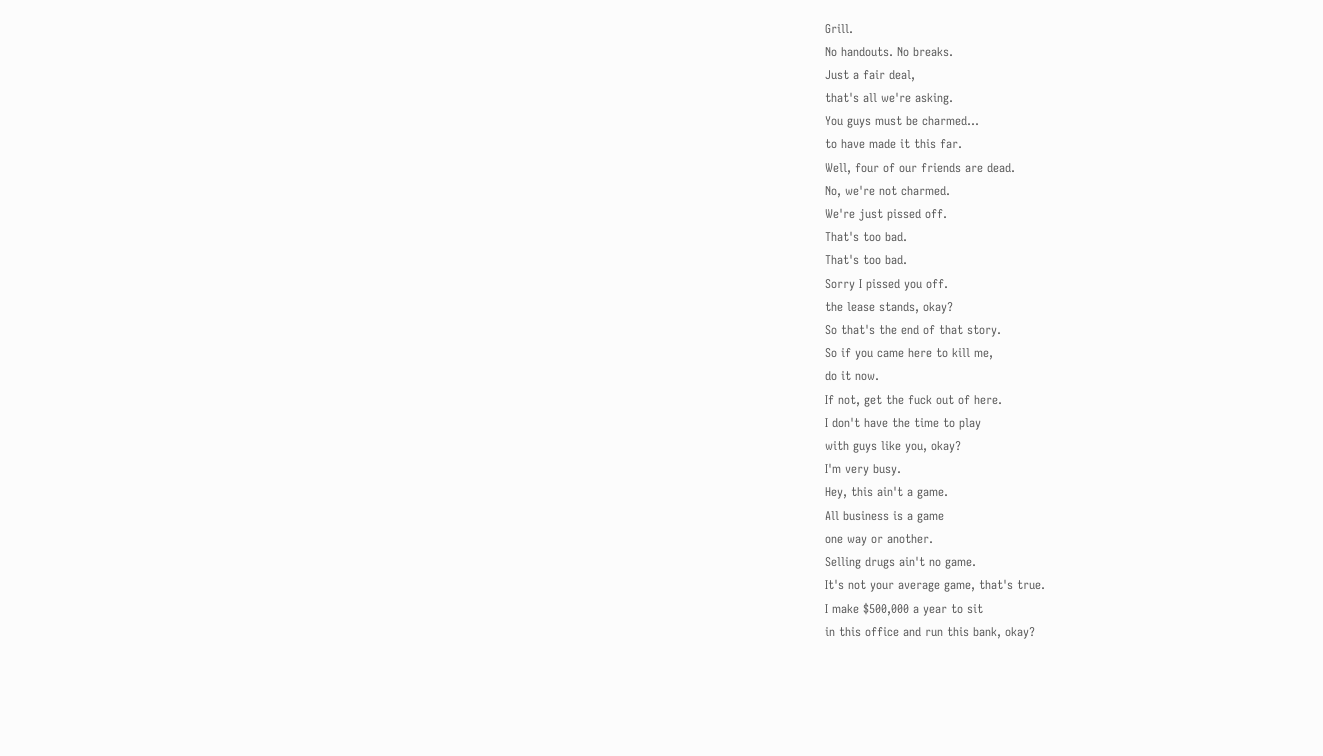Grill.
No handouts. No breaks.
Just a fair deal,
that's all we're asking.
You guys must be charmed...
to have made it this far.
Well, four of our friends are dead.
No, we're not charmed.
We're just pissed off.
That's too bad.
That's too bad.
Sorry I pissed you off.
the lease stands, okay?
So that's the end of that story.
So if you came here to kill me,
do it now.
If not, get the fuck out of here.
I don't have the time to play
with guys like you, okay?
I'm very busy.
Hey, this ain't a game.
All business is a game
one way or another.
Selling drugs ain't no game.
It's not your average game, that's true.
I make $500,000 a year to sit
in this office and run this bank, okay?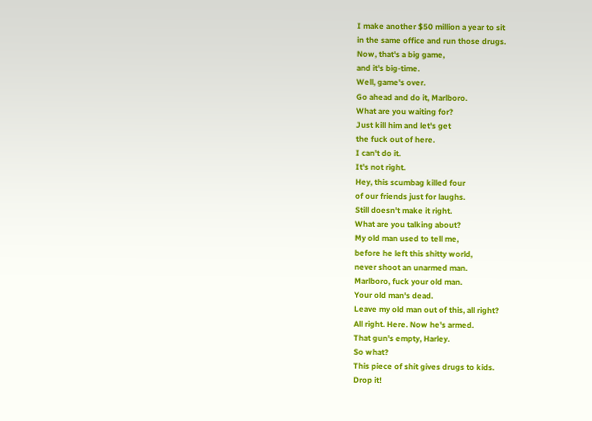I make another $50 million a year to sit
in the same office and run those drugs.
Now, that's a big game,
and it's big-time.
Well, game's over.
Go ahead and do it, Marlboro.
What are you waiting for?
Just kill him and let's get
the fuck out of here.
I can't do it.
It's not right.
Hey, this scumbag killed four
of our friends just for laughs.
Still doesn't make it right.
What are you talking about?
My old man used to tell me,
before he left this shitty world,
never shoot an unarmed man.
Marlboro, fuck your old man.
Your old man's dead.
Leave my old man out of this, all right?
All right. Here. Now he's armed.
That gun's empty, Harley.
So what?
This piece of shit gives drugs to kids.
Drop it!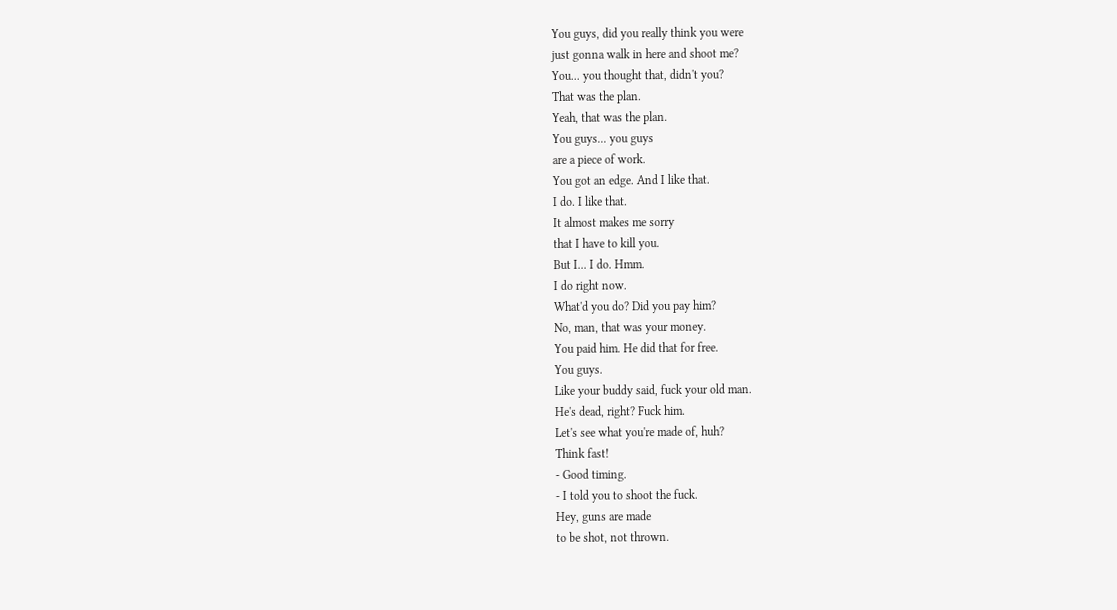You guys, did you really think you were
just gonna walk in here and shoot me?
You... you thought that, didn't you?
That was the plan.
Yeah, that was the plan.
You guys... you guys
are a piece of work.
You got an edge. And I like that.
I do. I like that.
It almost makes me sorry
that I have to kill you.
But I... I do. Hmm.
I do right now.
What'd you do? Did you pay him?
No, man, that was your money.
You paid him. He did that for free.
You guys.
Like your buddy said, fuck your old man.
He's dead, right? Fuck him.
Let's see what you're made of, huh?
Think fast!
- Good timing.
- I told you to shoot the fuck.
Hey, guns are made
to be shot, not thrown.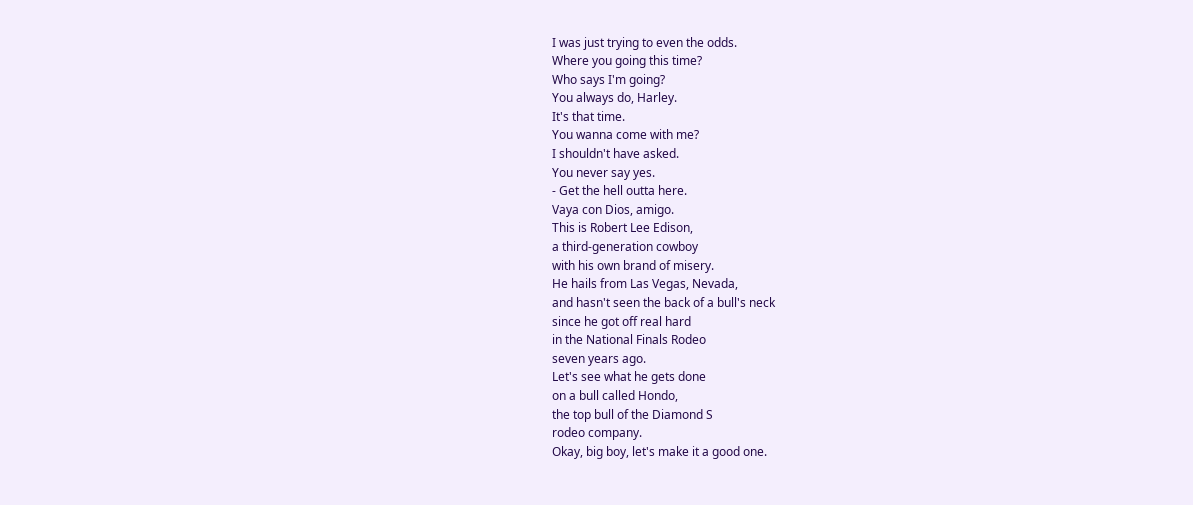I was just trying to even the odds.
Where you going this time?
Who says I'm going?
You always do, Harley.
It's that time.
You wanna come with me?
I shouldn't have asked.
You never say yes.
- Get the hell outta here.
Vaya con Dios, amigo.
This is Robert Lee Edison,
a third-generation cowboy
with his own brand of misery.
He hails from Las Vegas, Nevada,
and hasn't seen the back of a bull's neck
since he got off real hard
in the National Finals Rodeo
seven years ago.
Let's see what he gets done
on a bull called Hondo,
the top bull of the Diamond S
rodeo company.
Okay, big boy, let's make it a good one.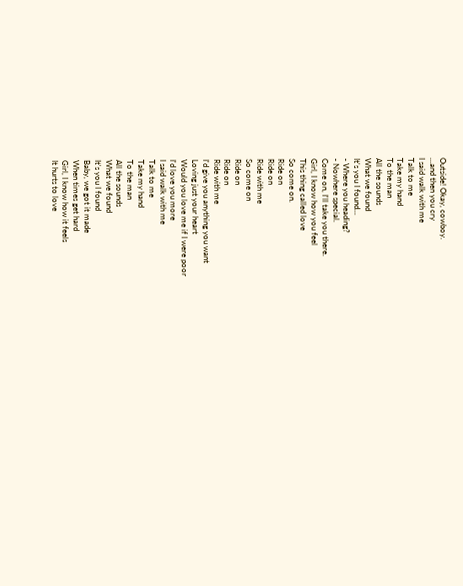Outside! Okay, cowboy.
...and then you cry
I said walk with me
Talk to me
Take my hand
To the man
All the sounds
What we found
It's you I found...
- Where you heading?
- Nowhere special.
Come on, I'll take you there.
Girl, I know how you feel
This thing called love
So come on.
Ride on
Ride on
Ride with me
So come on
Ride on
Ride on
Ride with me
I'd give you anything you want
Loving just your heart
Would you love me if I were poor
I'd love you more
I said walk with me
Talk to me
Take my hand
To the man
All the sounds
What we found
It's you I found
Baby, we got it made
When times get hard
Girl, I know how it feels
It hurts to love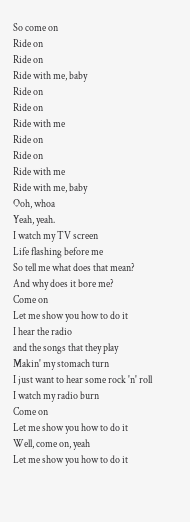So come on
Ride on
Ride on
Ride with me, baby
Ride on
Ride on
Ride with me
Ride on
Ride on
Ride with me
Ride with me, baby
Ooh, whoa
Yeah, yeah.
I watch my TV screen
Life flashing before me
So tell me what does that mean?
And why does it bore me?
Come on
Let me show you how to do it
I hear the radio
and the songs that they play
Makin' my stomach turn
I just want to hear some rock 'n' roll
I watch my radio burn
Come on
Let me show you how to do it
Well, come on, yeah
Let me show you how to do it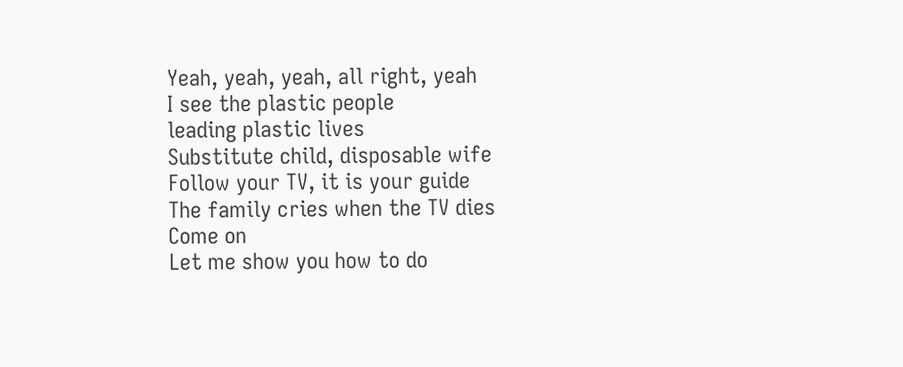Yeah, yeah, yeah, all right, yeah
I see the plastic people
leading plastic lives
Substitute child, disposable wife
Follow your TV, it is your guide
The family cries when the TV dies
Come on
Let me show you how to do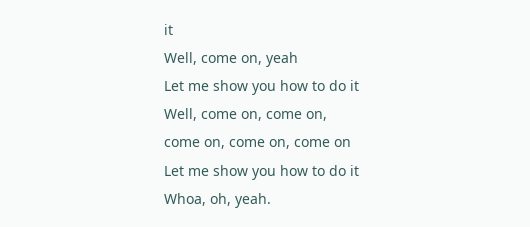it
Well, come on, yeah
Let me show you how to do it
Well, come on, come on,
come on, come on, come on
Let me show you how to do it
Whoa, oh, yeah.